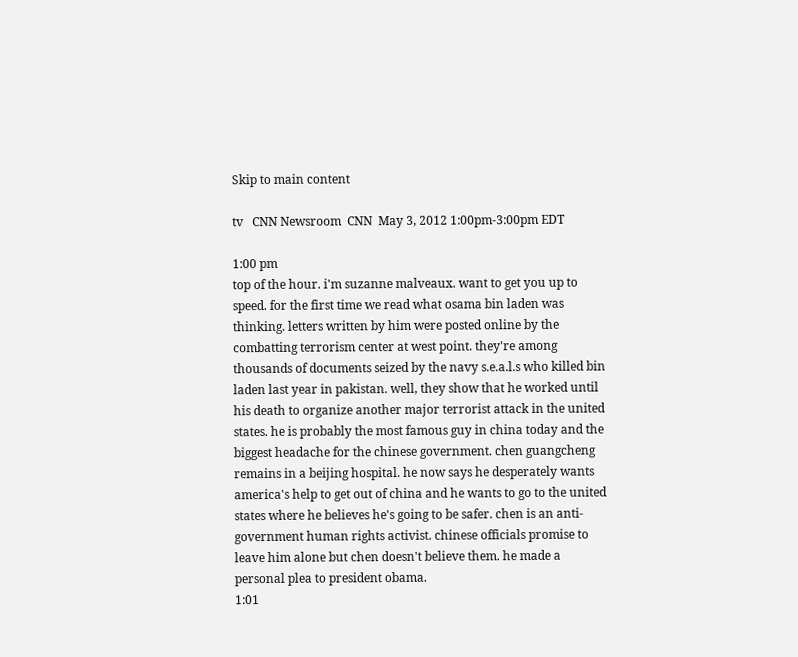Skip to main content

tv   CNN Newsroom  CNN  May 3, 2012 1:00pm-3:00pm EDT

1:00 pm
top of the hour. i'm suzanne malveaux. want to get you up to speed. for the first time we read what osama bin laden was thinking. letters written by him were posted online by the combatting terrorism center at west point. they're among thousands of documents seized by the navy s.e.a.l.s who killed bin laden last year in pakistan. well, they show that he worked until his death to organize another major terrorist attack in the united states. he is probably the most famous guy in china today and the biggest headache for the chinese government. chen guangcheng remains in a beijing hospital. he now says he desperately wants america's help to get out of china and he wants to go to the united states where he believes he's going to be safer. chen is an anti-government human rights activist. chinese officials promise to leave him alone but chen doesn't believe them. he made a personal plea to president obama.
1:01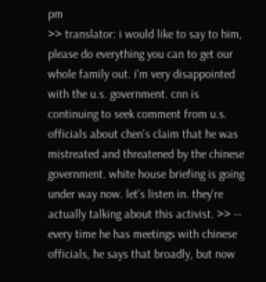pm
>> translator: i would like to say to him, please do everything you can to get our whole family out. i'm very disappointed with the u.s. government. cnn is continuing to seek comment from u.s. officials about chen's claim that he was mistreated and threatened by the chinese government. white house briefing is going under way now. let's listen in. they're actually talking about this activist. >> -- every time he has meetings with chinese officials, he says that broadly, but now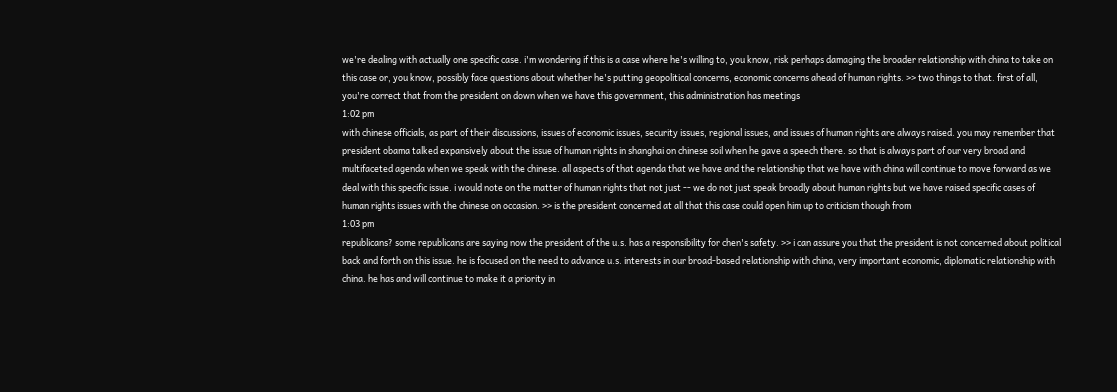we're dealing with actually one specific case. i'm wondering if this is a case where he's willing to, you know, risk perhaps damaging the broader relationship with china to take on this case or, you know, possibly face questions about whether he's putting geopolitical concerns, economic concerns ahead of human rights. >> two things to that. first of all, you're correct that from the president on down when we have this government, this administration has meetings
1:02 pm
with chinese officials, as part of their discussions, issues of economic issues, security issues, regional issues, and issues of human rights are always raised. you may remember that president obama talked expansively about the issue of human rights in shanghai on chinese soil when he gave a speech there. so that is always part of our very broad and multifaceted agenda when we speak with the chinese. all aspects of that agenda that we have and the relationship that we have with china will continue to move forward as we deal with this specific issue. i would note on the matter of human rights that not just -- we do not just speak broadly about human rights but we have raised specific cases of human rights issues with the chinese on occasion. >> is the president concerned at all that this case could open him up to criticism though from
1:03 pm
republicans? some republicans are saying now the president of the u.s. has a responsibility for chen's safety. >> i can assure you that the president is not concerned about political back and forth on this issue. he is focused on the need to advance u.s. interests in our broad-based relationship with china, very important economic, diplomatic relationship with china. he has and will continue to make it a priority in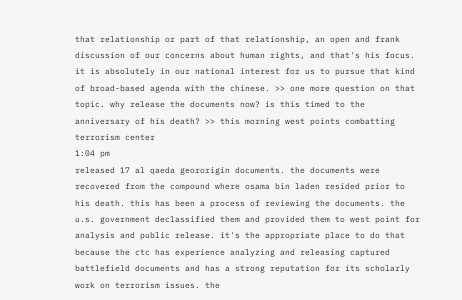that relationship or part of that relationship, an open and frank discussion of our concerns about human rights, and that's his focus. it is absolutely in our national interest for us to pursue that kind of broad-based agenda with the chinese. >> one more question on that topic. why release the documents now? is this timed to the anniversary of his death? >> this morning west points combatting terrorism center
1:04 pm
released 17 al qaeda geororigin documents. the documents were recovered from the compound where osama bin laden resided prior to his death. this has been a process of reviewing the documents. the u.s. government declassified them and provided them to west point for analysis and public release. it's the appropriate place to do that because the ctc has experience analyzing and releasing captured battlefield documents and has a strong reputation for its scholarly work on terrorism issues. the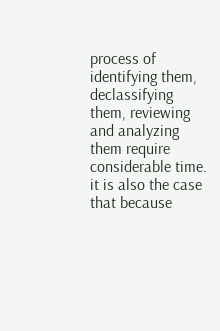process of identifying them, declassifying them, reviewing and analyzing them require considerable time. it is also the case that because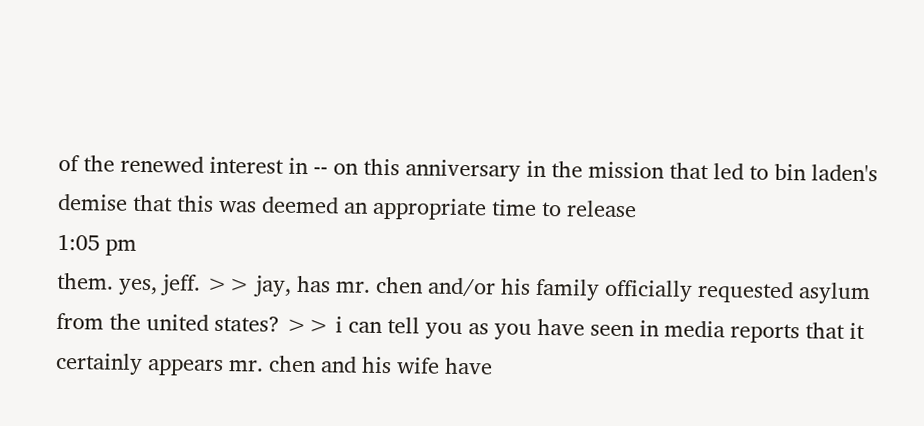of the renewed interest in -- on this anniversary in the mission that led to bin laden's demise that this was deemed an appropriate time to release
1:05 pm
them. yes, jeff. >> jay, has mr. chen and/or his family officially requested asylum from the united states? >> i can tell you as you have seen in media reports that it certainly appears mr. chen and his wife have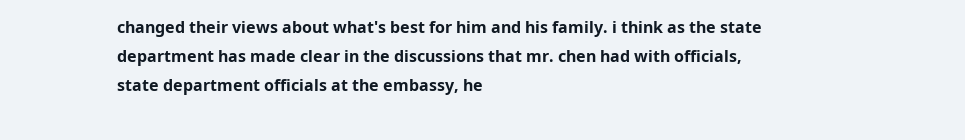changed their views about what's best for him and his family. i think as the state department has made clear in the discussions that mr. chen had with officials, state department officials at the embassy, he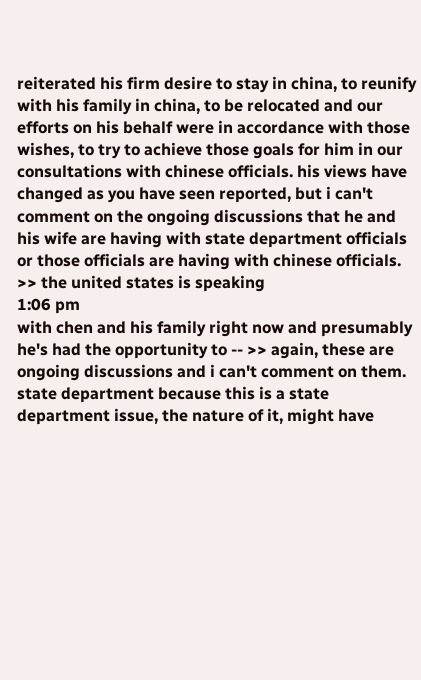reiterated his firm desire to stay in china, to reunify with his family in china, to be relocated and our efforts on his behalf were in accordance with those wishes, to try to achieve those goals for him in our consultations with chinese officials. his views have changed as you have seen reported, but i can't comment on the ongoing discussions that he and his wife are having with state department officials or those officials are having with chinese officials. >> the united states is speaking
1:06 pm
with chen and his family right now and presumably he's had the opportunity to -- >> again, these are ongoing discussions and i can't comment on them. state department because this is a state department issue, the nature of it, might have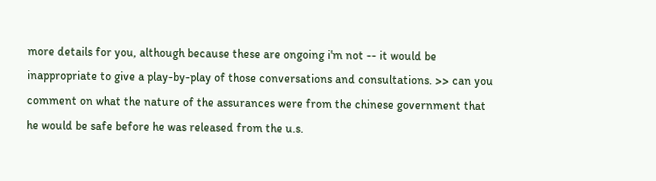more details for you, although because these are ongoing i'm not -- it would be inappropriate to give a play-by-play of those conversations and consultations. >> can you comment on what the nature of the assurances were from the chinese government that he would be safe before he was released from the u.s.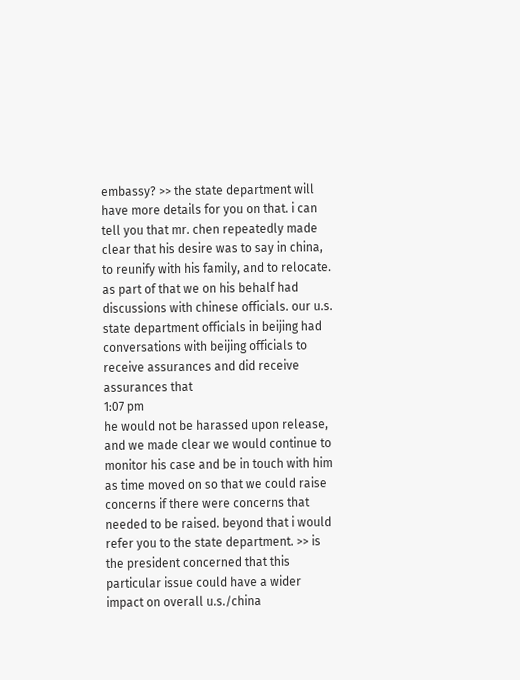embassy? >> the state department will have more details for you on that. i can tell you that mr. chen repeatedly made clear that his desire was to say in china, to reunify with his family, and to relocate. as part of that we on his behalf had discussions with chinese officials. our u.s. state department officials in beijing had conversations with beijing officials to receive assurances and did receive assurances that
1:07 pm
he would not be harassed upon release, and we made clear we would continue to monitor his case and be in touch with him as time moved on so that we could raise concerns if there were concerns that needed to be raised. beyond that i would refer you to the state department. >> is the president concerned that this particular issue could have a wider impact on overall u.s./china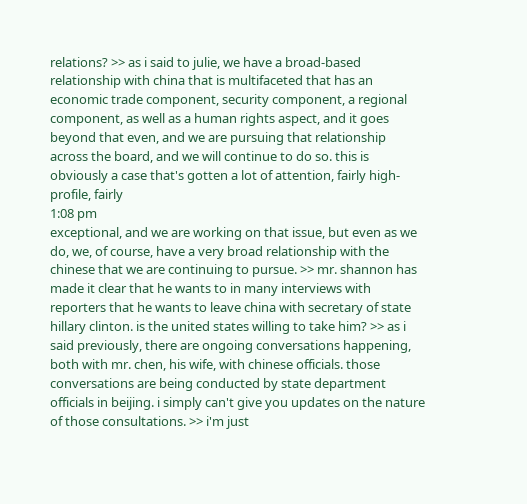relations? >> as i said to julie, we have a broad-based relationship with china that is multifaceted that has an economic trade component, security component, a regional component, as well as a human rights aspect, and it goes beyond that even, and we are pursuing that relationship across the board, and we will continue to do so. this is obviously a case that's gotten a lot of attention, fairly high-profile, fairly
1:08 pm
exceptional, and we are working on that issue, but even as we do, we, of course, have a very broad relationship with the chinese that we are continuing to pursue. >> mr. shannon has made it clear that he wants to in many interviews with reporters that he wants to leave china with secretary of state hillary clinton. is the united states willing to take him? >> as i said previously, there are ongoing conversations happening, both with mr. chen, his wife, with chinese officials. those conversations are being conducted by state department officials in beijing. i simply can't give you updates on the nature of those consultations. >> i'm just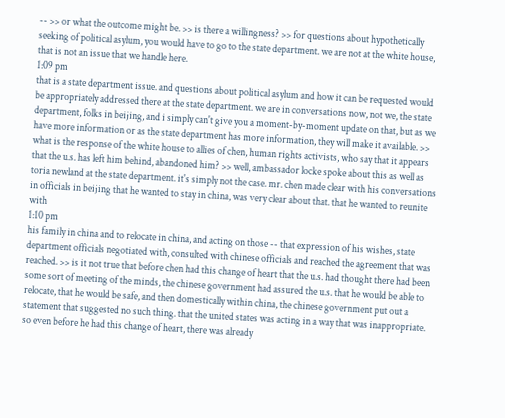-- >> or what the outcome might be. >> is there a willingness? >> for questions about hypothetically seeking of political asylum, you would have to go to the state department. we are not at the white house, that is not an issue that we handle here.
1:09 pm
that is a state department issue. and questions about political asylum and how it can be requested would be appropriately addressed there at the state department. we are in conversations now, not we, the state department, folks in beijing, and i simply can't give you a moment-by-moment update on that, but as we have more information or as the state department has more information, they will make it available. >> what is the response of the white house to allies of chen, human rights activists, who say that it appears that the u.s. has left him behind, abandoned him? >> well, ambassador locke spoke about this as well as toria newland at the state department. it's simply not the case. mr. chen made clear with his conversations in officials in beijing that he wanted to stay in china, was very clear about that. that he wanted to reunite with
1:10 pm
his family in china and to relocate in china, and acting on those -- that expression of his wishes, state department officials negotiated with, consulted with chinese officials and reached the agreement that was reached. >> is it not true that before chen had this change of heart that the u.s. had thought there had been some sort of meeting of the minds, the chinese government had assured the u.s. that he would be able to relocate, that he would be safe, and then domestically within china, the chinese government put out a statement that suggested no such thing. that the united states was acting in a way that was inappropriate. so even before he had this change of heart, there was already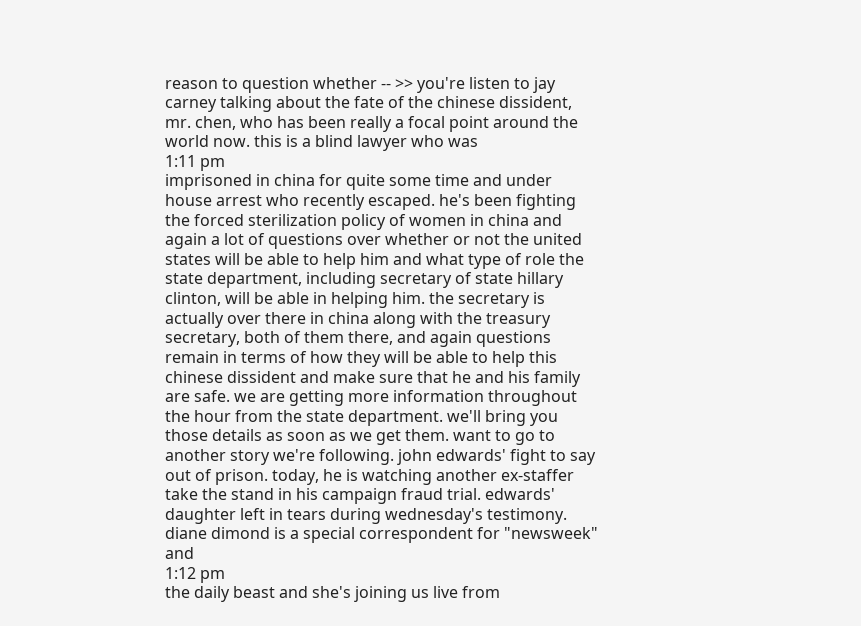reason to question whether -- >> you're listen to jay carney talking about the fate of the chinese dissident, mr. chen, who has been really a focal point around the world now. this is a blind lawyer who was
1:11 pm
imprisoned in china for quite some time and under house arrest who recently escaped. he's been fighting the forced sterilization policy of women in china and again a lot of questions over whether or not the united states will be able to help him and what type of role the state department, including secretary of state hillary clinton, will be able in helping him. the secretary is actually over there in china along with the treasury secretary, both of them there, and again questions remain in terms of how they will be able to help this chinese dissident and make sure that he and his family are safe. we are getting more information throughout the hour from the state department. we'll bring you those details as soon as we get them. want to go to another story we're following. john edwards' fight to say out of prison. today, he is watching another ex-staffer take the stand in his campaign fraud trial. edwards' daughter left in tears during wednesday's testimony. diane dimond is a special correspondent for "newsweek" and
1:12 pm
the daily beast and she's joining us live from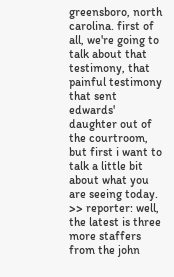greensboro, north carolina. first of all, we're going to talk about that testimony, that painful testimony that sent edwards' daughter out of the courtroom, but first i want to talk a little bit about what you are seeing today. >> reporter: well, the latest is three more staffers from the john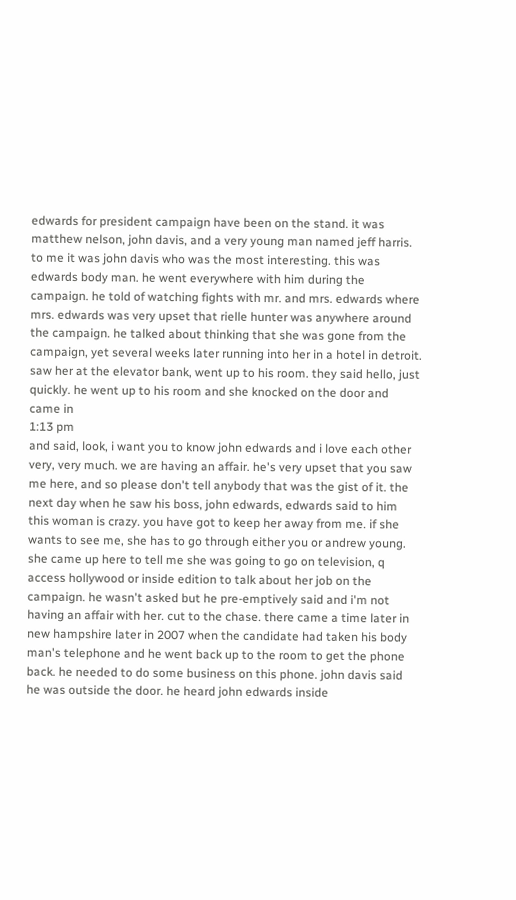edwards for president campaign have been on the stand. it was matthew nelson, john davis, and a very young man named jeff harris. to me it was john davis who was the most interesting. this was edwards body man. he went everywhere with him during the campaign. he told of watching fights with mr. and mrs. edwards where mrs. edwards was very upset that rielle hunter was anywhere around the campaign. he talked about thinking that she was gone from the campaign, yet several weeks later running into her in a hotel in detroit. saw her at the elevator bank, went up to his room. they said hello, just quickly. he went up to his room and she knocked on the door and came in
1:13 pm
and said, look, i want you to know john edwards and i love each other very, very much. we are having an affair. he's very upset that you saw me here, and so please don't tell anybody that was the gist of it. the next day when he saw his boss, john edwards, edwards said to him this woman is crazy. you have got to keep her away from me. if she wants to see me, she has to go through either you or andrew young. she came up here to tell me she was going to go on television, q access hollywood or inside edition to talk about her job on the campaign. he wasn't asked but he pre-emptively said and i'm not having an affair with her. cut to the chase. there came a time later in new hampshire later in 2007 when the candidate had taken his body man's telephone and he went back up to the room to get the phone back. he needed to do some business on this phone. john davis said he was outside the door. he heard john edwards inside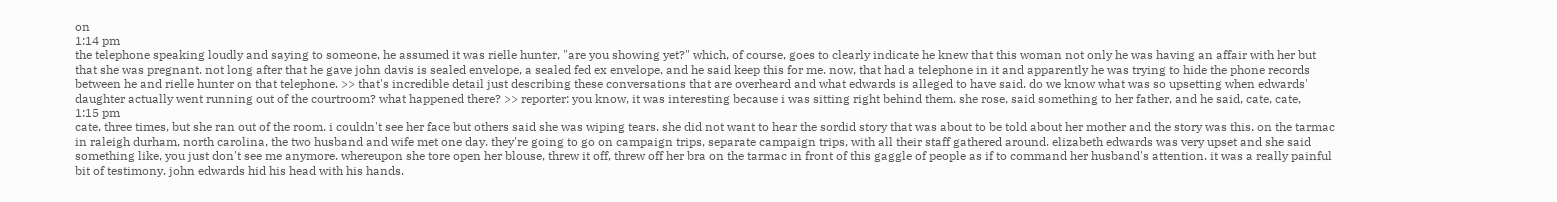on
1:14 pm
the telephone speaking loudly and saying to someone, he assumed it was rielle hunter, "are you showing yet?" which, of course, goes to clearly indicate he knew that this woman not only he was having an affair with her but that she was pregnant. not long after that he gave john davis is sealed envelope, a sealed fed ex envelope, and he said keep this for me. now, that had a telephone in it and apparently he was trying to hide the phone records between he and rielle hunter on that telephone. >> that's incredible detail just describing these conversations that are overheard and what edwards is alleged to have said. do we know what was so upsetting when edwards' daughter actually went running out of the courtroom? what happened there? >> reporter: you know, it was interesting because i was sitting right behind them. she rose, said something to her father, and he said, cate, cate,
1:15 pm
cate, three times, but she ran out of the room. i couldn't see her face but others said she was wiping tears. she did not want to hear the sordid story that was about to be told about her mother and the story was this. on the tarmac in raleigh durham, north carolina, the two husband and wife met one day. they're going to go on campaign trips, separate campaign trips, with all their staff gathered around. elizabeth edwards was very upset and she said something like, you just don't see me anymore. whereupon she tore open her blouse, threw it off, threw off her bra on the tarmac in front of this gaggle of people as if to command her husband's attention. it was a really painful bit of testimony. john edwards hid his head with his hands.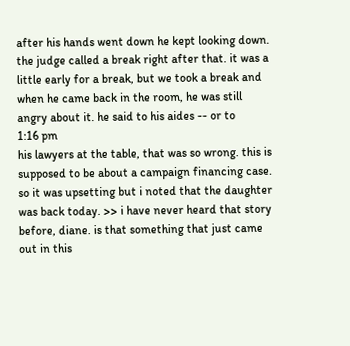after his hands went down he kept looking down. the judge called a break right after that. it was a little early for a break, but we took a break and when he came back in the room, he was still angry about it. he said to his aides -- or to
1:16 pm
his lawyers at the table, that was so wrong. this is supposed to be about a campaign financing case. so it was upsetting but i noted that the daughter was back today. >> i have never heard that story before, diane. is that something that just came out in this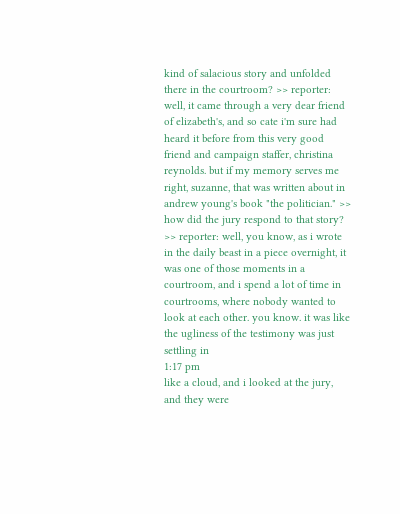kind of salacious story and unfolded there in the courtroom? >> reporter: well, it came through a very dear friend of elizabeth's, and so cate i'm sure had heard it before from this very good friend and campaign staffer, christina reynolds. but if my memory serves me right, suzanne, that was written about in andrew young's book "the politician." >> how did the jury respond to that story? >> reporter: well, you know, as i wrote in the daily beast in a piece overnight, it was one of those moments in a courtroom, and i spend a lot of time in courtrooms, where nobody wanted to look at each other. you know. it was like the ugliness of the testimony was just settling in
1:17 pm
like a cloud, and i looked at the jury, and they were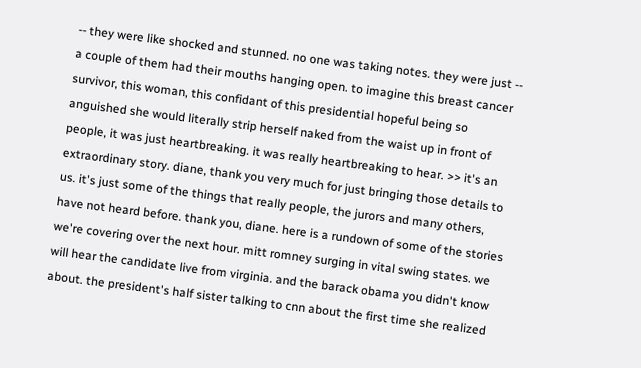-- they were like shocked and stunned. no one was taking notes. they were just -- a couple of them had their mouths hanging open. to imagine this breast cancer survivor, this woman, this confidant of this presidential hopeful being so anguished she would literally strip herself naked from the waist up in front of people, it was just heartbreaking. it was really heartbreaking to hear. >> it's an extraordinary story. diane, thank you very much for just bringing those details to us. it's just some of the things that really people, the jurors and many others, have not heard before. thank you, diane. here is a rundown of some of the stories we're covering over the next hour. mitt romney surging in vital swing states. we will hear the candidate live from virginia. and the barack obama you didn't know about. the president's half sister talking to cnn about the first time she realized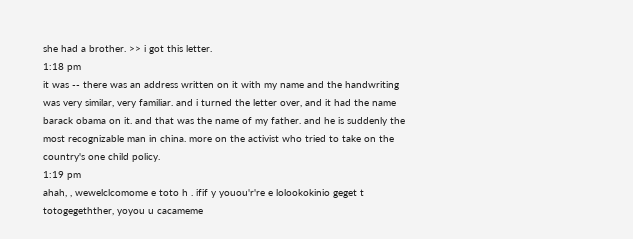she had a brother. >> i got this letter.
1:18 pm
it was -- there was an address written on it with my name and the handwriting was very similar, very familiar. and i turned the letter over, and it had the name barack obama on it. and that was the name of my father. and he is suddenly the most recognizable man in china. more on the activist who tried to take on the country's one child policy.
1:19 pm
ahah, , wewelclcomome e toto h . ifif y youou'r're e lolookokinio geget t totogegethther, yoyou u cacameme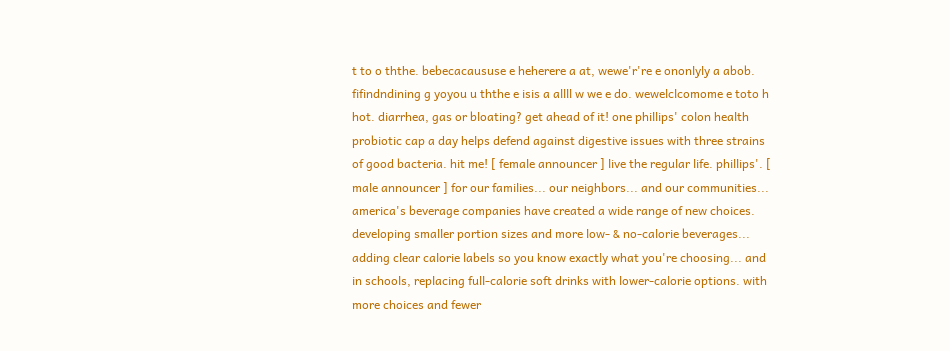t to o ththe. bebecacaususe e heherere a at, wewe'r're e ononlyly a abob. fifindndining g yoyou u ththe e isis a allll w we e do. wewelclcomome e toto h hot. diarrhea, gas or bloating? get ahead of it! one phillips' colon health probiotic cap a day helps defend against digestive issues with three strains of good bacteria. hit me! [ female announcer ] live the regular life. phillips'. [ male announcer ] for our families... our neighbors... and our communities... america's beverage companies have created a wide range of new choices. developing smaller portion sizes and more low- & no-calorie beverages... adding clear calorie labels so you know exactly what you're choosing... and in schools, replacing full-calorie soft drinks with lower-calorie options. with more choices and fewer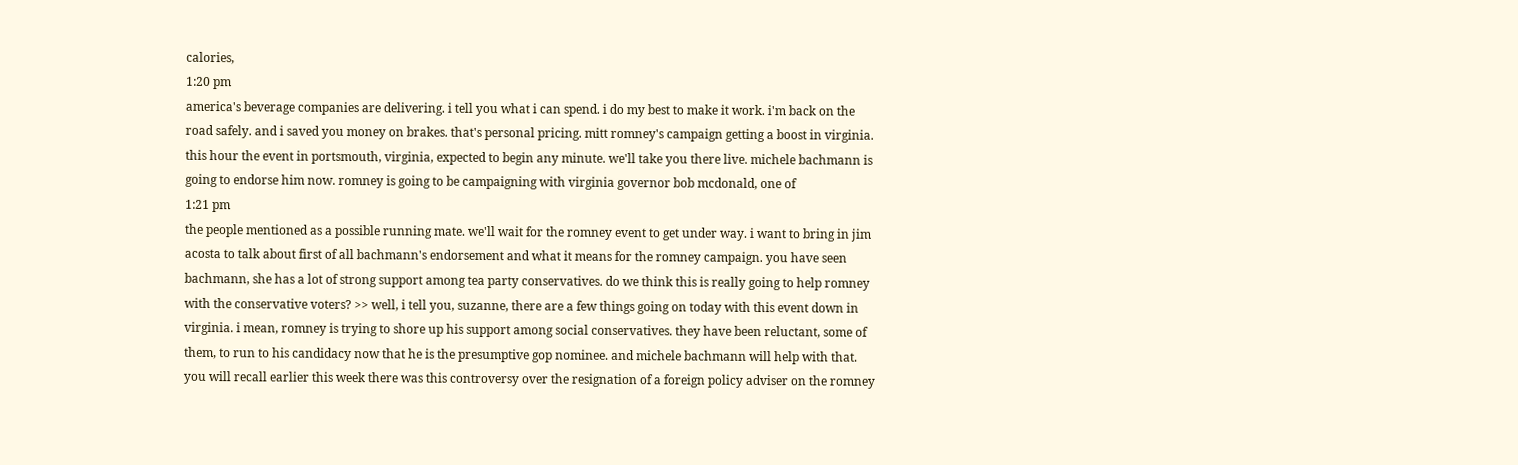calories,
1:20 pm
america's beverage companies are delivering. i tell you what i can spend. i do my best to make it work. i'm back on the road safely. and i saved you money on brakes. that's personal pricing. mitt romney's campaign getting a boost in virginia. this hour the event in portsmouth, virginia, expected to begin any minute. we'll take you there live. michele bachmann is going to endorse him now. romney is going to be campaigning with virginia governor bob mcdonald, one of
1:21 pm
the people mentioned as a possible running mate. we'll wait for the romney event to get under way. i want to bring in jim acosta to talk about first of all bachmann's endorsement and what it means for the romney campaign. you have seen bachmann, she has a lot of strong support among tea party conservatives. do we think this is really going to help romney with the conservative voters? >> well, i tell you, suzanne, there are a few things going on today with this event down in virginia. i mean, romney is trying to shore up his support among social conservatives. they have been reluctant, some of them, to run to his candidacy now that he is the presumptive gop nominee. and michele bachmann will help with that. you will recall earlier this week there was this controversy over the resignation of a foreign policy adviser on the romney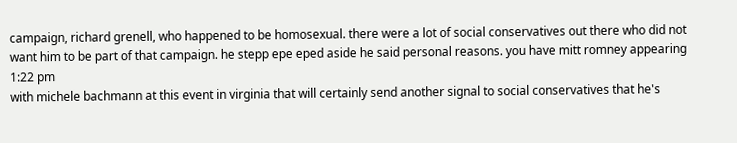campaign, richard grenell, who happened to be homosexual. there were a lot of social conservatives out there who did not want him to be part of that campaign. he stepp epe eped aside he said personal reasons. you have mitt romney appearing
1:22 pm
with michele bachmann at this event in virginia that will certainly send another signal to social conservatives that he's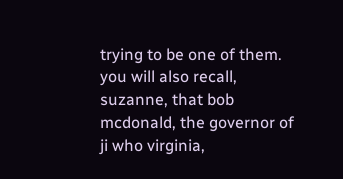trying to be one of them. you will also recall, suzanne, that bob mcdonald, the governor of ji who virginia,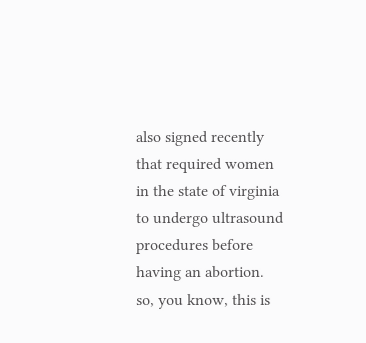also signed recently that required women in the state of virginia to undergo ultrasound procedures before having an abortion. so, you know, this is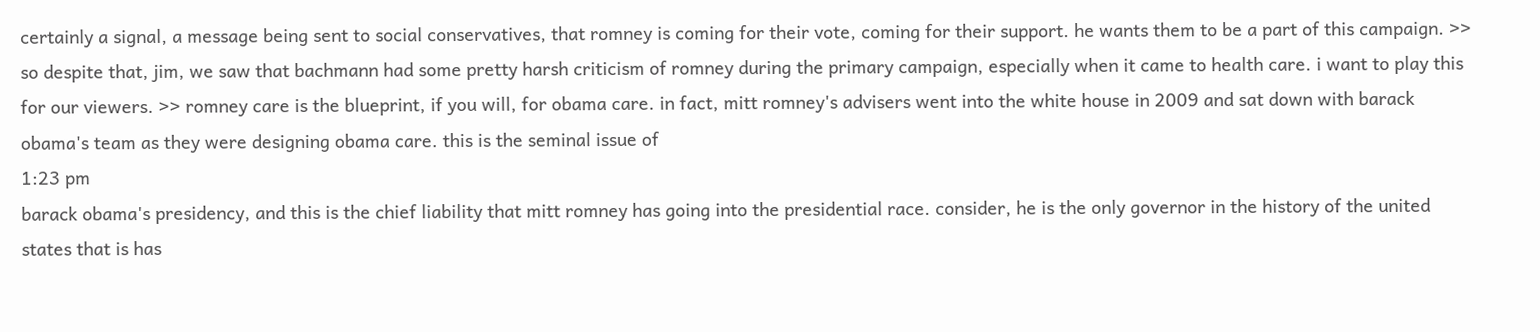certainly a signal, a message being sent to social conservatives, that romney is coming for their vote, coming for their support. he wants them to be a part of this campaign. >> so despite that, jim, we saw that bachmann had some pretty harsh criticism of romney during the primary campaign, especially when it came to health care. i want to play this for our viewers. >> romney care is the blueprint, if you will, for obama care. in fact, mitt romney's advisers went into the white house in 2009 and sat down with barack obama's team as they were designing obama care. this is the seminal issue of
1:23 pm
barack obama's presidency, and this is the chief liability that mitt romney has going into the presidential race. consider, he is the only governor in the history of the united states that is has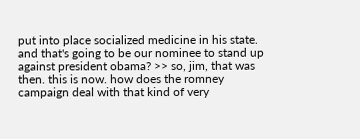put into place socialized medicine in his state. and that's going to be our nominee to stand up against president obama? >> so, jim, that was then. this is now. how does the romney campaign deal with that kind of very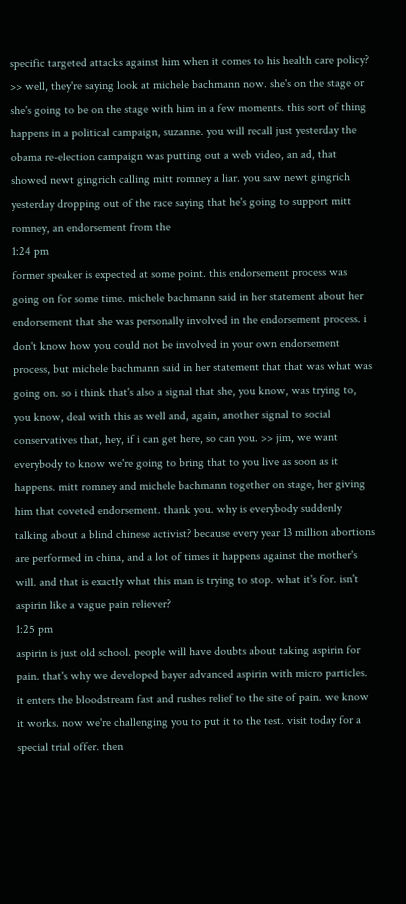specific targeted attacks against him when it comes to his health care policy? >> well, they're saying look at michele bachmann now. she's on the stage or she's going to be on the stage with him in a few moments. this sort of thing happens in a political campaign, suzanne. you will recall just yesterday the obama re-election campaign was putting out a web video, an ad, that showed newt gingrich calling mitt romney a liar. you saw newt gingrich yesterday dropping out of the race saying that he's going to support mitt romney, an endorsement from the
1:24 pm
former speaker is expected at some point. this endorsement process was going on for some time. michele bachmann said in her statement about her endorsement that she was personally involved in the endorsement process. i don't know how you could not be involved in your own endorsement process, but michele bachmann said in her statement that that was what was going on. so i think that's also a signal that she, you know, was trying to, you know, deal with this as well and, again, another signal to social conservatives that, hey, if i can get here, so can you. >> jim, we want everybody to know we're going to bring that to you live as soon as it happens. mitt romney and michele bachmann together on stage, her giving him that coveted endorsement. thank you. why is everybody suddenly talking about a blind chinese activist? because every year 13 million abortions are performed in china, and a lot of times it happens against the mother's will. and that is exactly what this man is trying to stop. what it's for. isn't aspirin like a vague pain reliever?
1:25 pm
aspirin is just old school. people will have doubts about taking aspirin for pain. that's why we developed bayer advanced aspirin with micro particles. it enters the bloodstream fast and rushes relief to the site of pain. we know it works. now we're challenging you to put it to the test. visit today for a special trial offer. then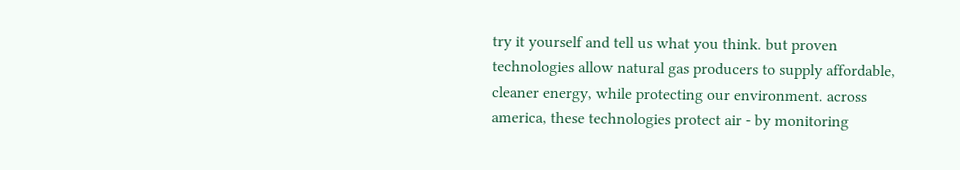try it yourself and tell us what you think. but proven technologies allow natural gas producers to supply affordable, cleaner energy, while protecting our environment. across america, these technologies protect air - by monitoring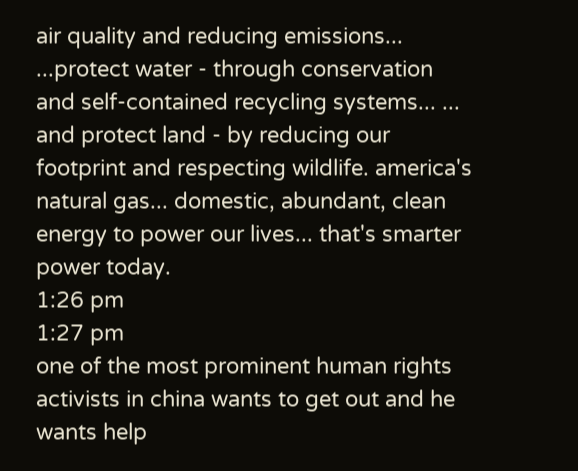air quality and reducing emissions... ...protect water - through conservation and self-contained recycling systems... ... and protect land - by reducing our footprint and respecting wildlife. america's natural gas... domestic, abundant, clean energy to power our lives... that's smarter power today.
1:26 pm
1:27 pm
one of the most prominent human rights activists in china wants to get out and he wants help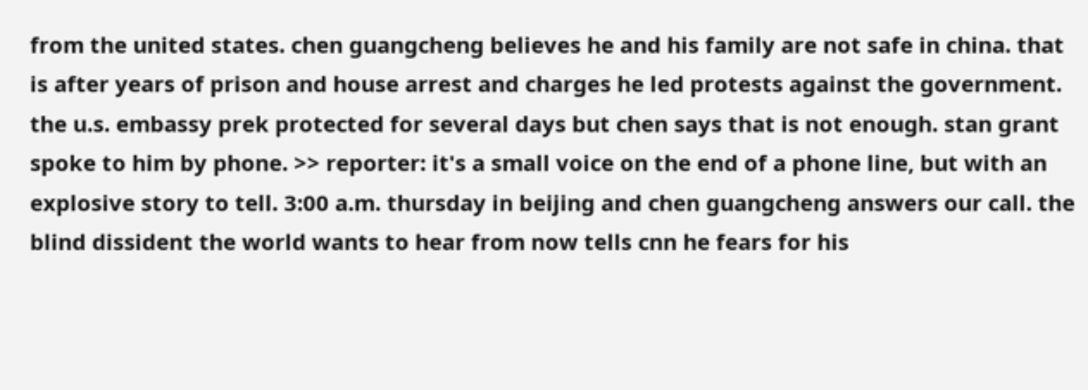from the united states. chen guangcheng believes he and his family are not safe in china. that is after years of prison and house arrest and charges he led protests against the government. the u.s. embassy prek protected for several days but chen says that is not enough. stan grant spoke to him by phone. >> reporter: it's a small voice on the end of a phone line, but with an explosive story to tell. 3:00 a.m. thursday in beijing and chen guangcheng answers our call. the blind dissident the world wants to hear from now tells cnn he fears for his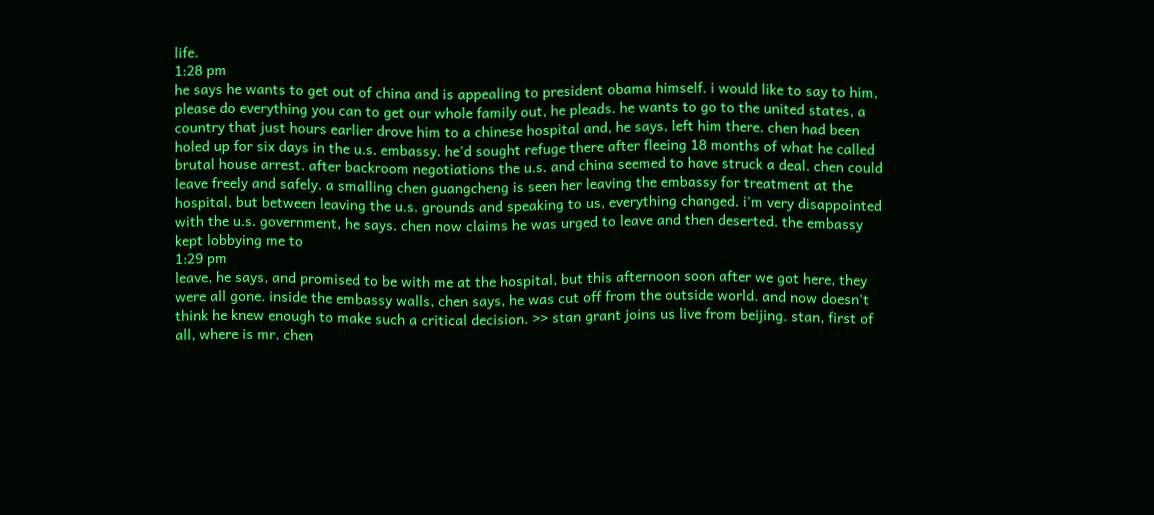life.
1:28 pm
he says he wants to get out of china and is appealing to president obama himself. i would like to say to him, please do everything you can to get our whole family out, he pleads. he wants to go to the united states, a country that just hours earlier drove him to a chinese hospital and, he says, left him there. chen had been holed up for six days in the u.s. embassy. he'd sought refuge there after fleeing 18 months of what he called brutal house arrest. after backroom negotiations the u.s. and china seemed to have struck a deal. chen could leave freely and safely. a smalling chen guangcheng is seen her leaving the embassy for treatment at the hospital, but between leaving the u.s. grounds and speaking to us, everything changed. i'm very disappointed with the u.s. government, he says. chen now claims he was urged to leave and then deserted. the embassy kept lobbying me to
1:29 pm
leave, he says, and promised to be with me at the hospital, but this afternoon soon after we got here, they were all gone. inside the embassy walls, chen says, he was cut off from the outside world. and now doesn't think he knew enough to make such a critical decision. >> stan grant joins us live from beijing. stan, first of all, where is mr. chen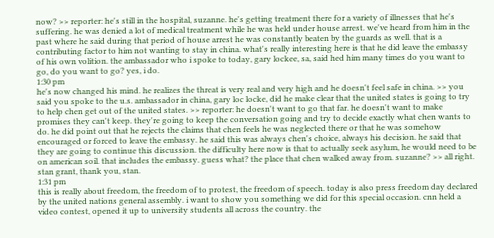now? >> reporter: he's still in the hospital, suzanne. he's getting treatment there for a variety of illnesses that he's suffering. he was denied a lot of medical treatment while he was held under house arrest. we've heard from him in the past where he said during that period of house arrest he was constantly beaten by the guards as well. that is a contributing factor to him not wanting to stay in china. what's really interesting here is that he did leave the embassy of his own volition. the ambassador who i spoke to today, gary lockee, sa, said hed him many times do you want to go, do you want to go? yes, i do.
1:30 pm
he's now changed his mind. he realizes the threat is very real and very high and he doesn't feel safe in china. >> you said you spoke to the u.s. ambassador in china, gary loc locke, did he make clear that the united states is going to try to help chen get out of the united states. >> reporter: he doesn't want to go that far. he doesn't want to make promises they can't keep. they're going to keep the conversation going and try to decide exactly what chen wants to do. he did point out that he rejects the claims that chen feels he was neglected there or that he was somehow encouraged or forced to leave the embassy. he said this was always chen's choice, always his decision. he said that they are going to continue this discussion. the difficulty here now is that to actually seek asylum, he would need to be on american soil. that includes the embassy. guess what? the place that chen walked away from. suzanne? >> all right. stan grant, thank you, stan.
1:31 pm
this is really about freedom, the freedom of to protest, the freedom of speech. today is also press freedom day declared by the united nations general assembly. i want to show you something we did for this special occasion. cnn held a video contest, opened it up to university students all across the country. the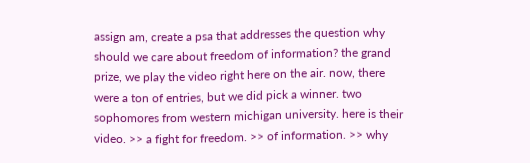assign am, create a psa that addresses the question why should we care about freedom of information? the grand prize, we play the video right here on the air. now, there were a ton of entries, but we did pick a winner. two sophomores from western michigan university. here is their video. >> a fight for freedom. >> of information. >> why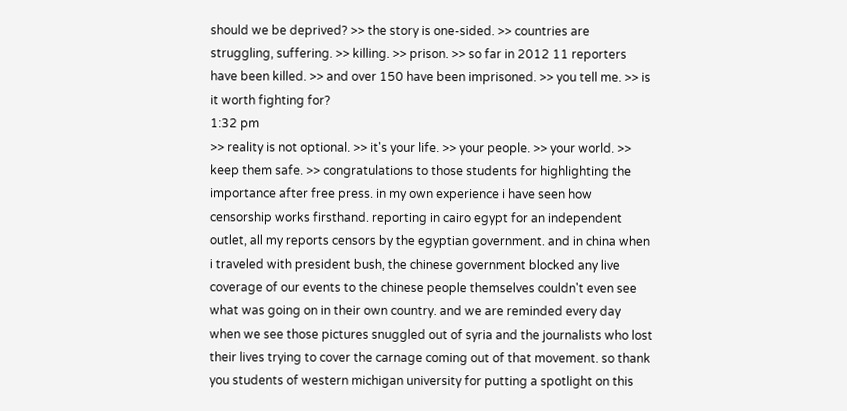should we be deprived? >> the story is one-sided. >> countries are struggling, suffering. >> killing. >> prison. >> so far in 2012 11 reporters have been killed. >> and over 150 have been imprisoned. >> you tell me. >> is it worth fighting for?
1:32 pm
>> reality is not optional. >> it's your life. >> your people. >> your world. >> keep them safe. >> congratulations to those students for highlighting the importance after free press. in my own experience i have seen how censorship works firsthand. reporting in cairo egypt for an independent outlet, all my reports censors by the egyptian government. and in china when i traveled with president bush, the chinese government blocked any live coverage of our events to the chinese people themselves couldn't even see what was going on in their own country. and we are reminded every day when we see those pictures snuggled out of syria and the journalists who lost their lives trying to cover the carnage coming out of that movement. so thank you students of western michigan university for putting a spotlight on this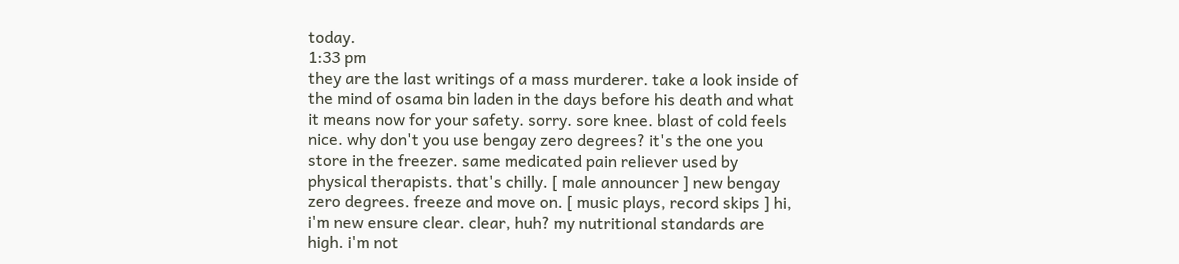today.
1:33 pm
they are the last writings of a mass murderer. take a look inside of the mind of osama bin laden in the days before his death and what it means now for your safety. sorry. sore knee. blast of cold feels nice. why don't you use bengay zero degrees? it's the one you store in the freezer. same medicated pain reliever used by physical therapists. that's chilly. [ male announcer ] new bengay zero degrees. freeze and move on. [ music plays, record skips ] hi, i'm new ensure clear. clear, huh? my nutritional standards are high. i'm not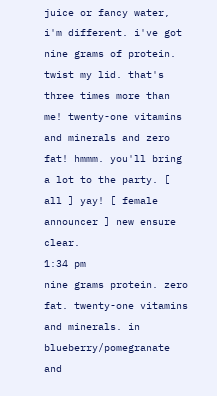juice or fancy water, i'm different. i've got nine grams of protein. twist my lid. that's three times more than me! twenty-one vitamins and minerals and zero fat! hmmm. you'll bring a lot to the party. [ all ] yay! [ female announcer ] new ensure clear.
1:34 pm
nine grams protein. zero fat. twenty-one vitamins and minerals. in blueberry/pomegranate and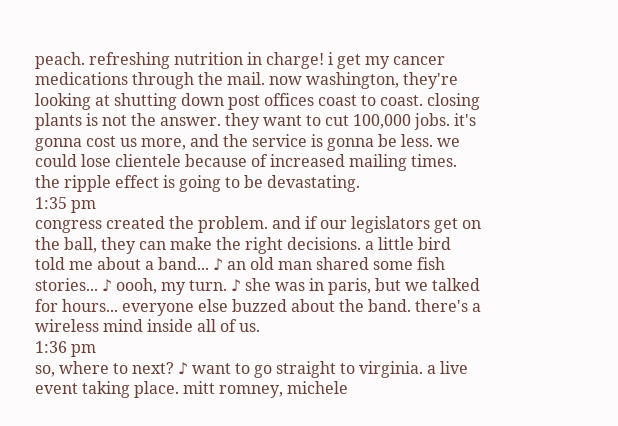peach. refreshing nutrition in charge! i get my cancer medications through the mail. now washington, they're looking at shutting down post offices coast to coast. closing plants is not the answer. they want to cut 100,000 jobs. it's gonna cost us more, and the service is gonna be less. we could lose clientele because of increased mailing times. the ripple effect is going to be devastating.
1:35 pm
congress created the problem. and if our legislators get on the ball, they can make the right decisions. a little bird told me about a band... ♪ an old man shared some fish stories... ♪ oooh, my turn. ♪ she was in paris, but we talked for hours... everyone else buzzed about the band. there's a wireless mind inside all of us.
1:36 pm
so, where to next? ♪ want to go straight to virginia. a live event taking place. mitt romney, michele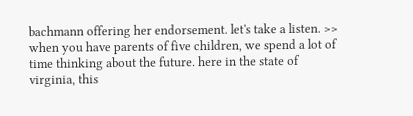bachmann offering her endorsement. let's take a listen. >> when you have parents of five children, we spend a lot of time thinking about the future. here in the state of virginia, this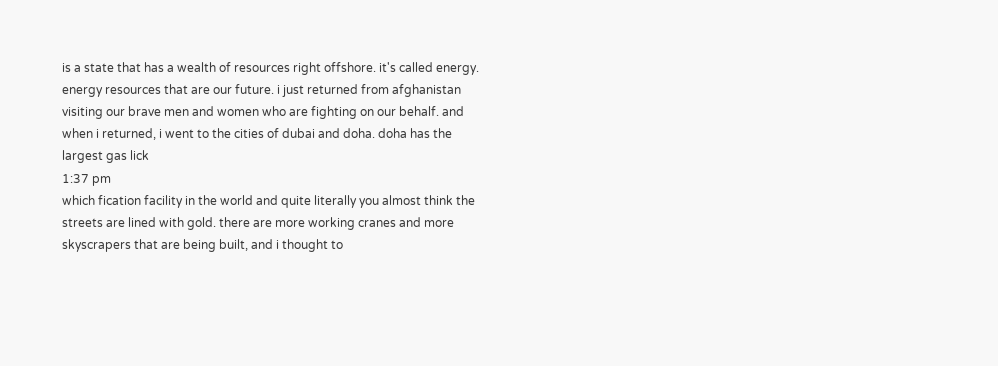is a state that has a wealth of resources right offshore. it's called energy. energy resources that are our future. i just returned from afghanistan visiting our brave men and women who are fighting on our behalf. and when i returned, i went to the cities of dubai and doha. doha has the largest gas lick
1:37 pm
which fication facility in the world and quite literally you almost think the streets are lined with gold. there are more working cranes and more skyscrapers that are being built, and i thought to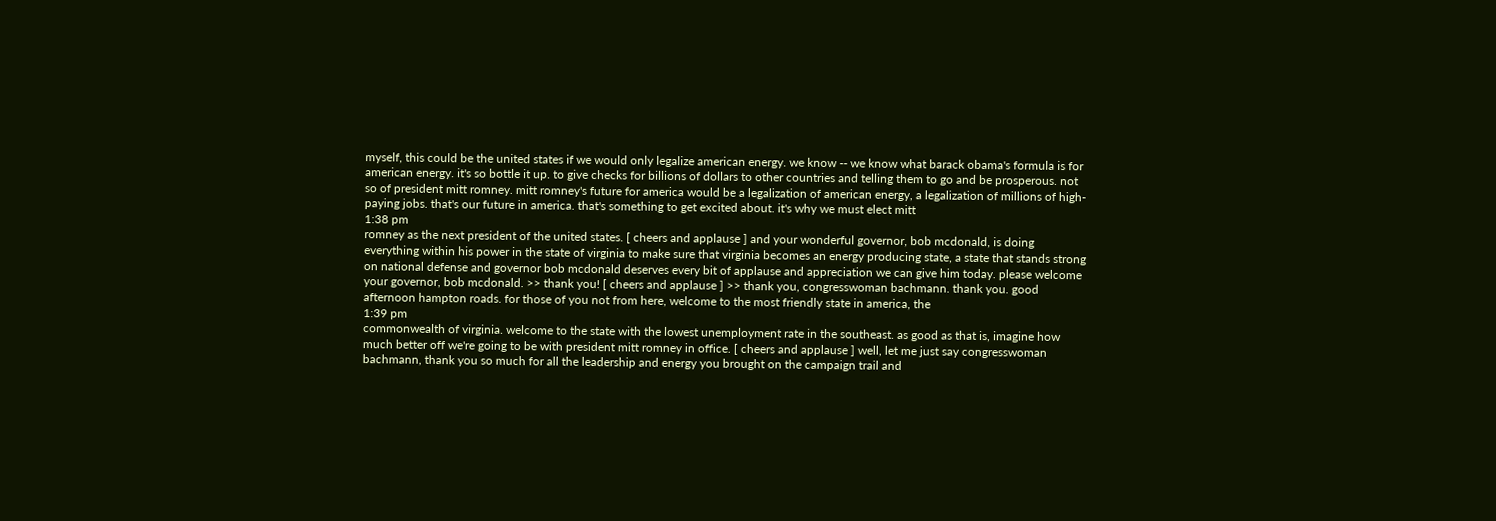myself, this could be the united states if we would only legalize american energy. we know -- we know what barack obama's formula is for american energy. it's so bottle it up. to give checks for billions of dollars to other countries and telling them to go and be prosperous. not so of president mitt romney. mitt romney's future for america would be a legalization of american energy, a legalization of millions of high-paying jobs. that's our future in america. that's something to get excited about. it's why we must elect mitt
1:38 pm
romney as the next president of the united states. [ cheers and applause ] and your wonderful governor, bob mcdonald, is doing everything within his power in the state of virginia to make sure that virginia becomes an energy producing state, a state that stands strong on national defense and governor bob mcdonald deserves every bit of applause and appreciation we can give him today. please welcome your governor, bob mcdonald. >> thank you! [ cheers and applause ] >> thank you, congresswoman bachmann. thank you. good afternoon hampton roads. for those of you not from here, welcome to the most friendly state in america, the
1:39 pm
commonwealth of virginia. welcome to the state with the lowest unemployment rate in the southeast. as good as that is, imagine how much better off we're going to be with president mitt romney in office. [ cheers and applause ] well, let me just say congresswoman bachmann, thank you so much for all the leadership and energy you brought on the campaign trail and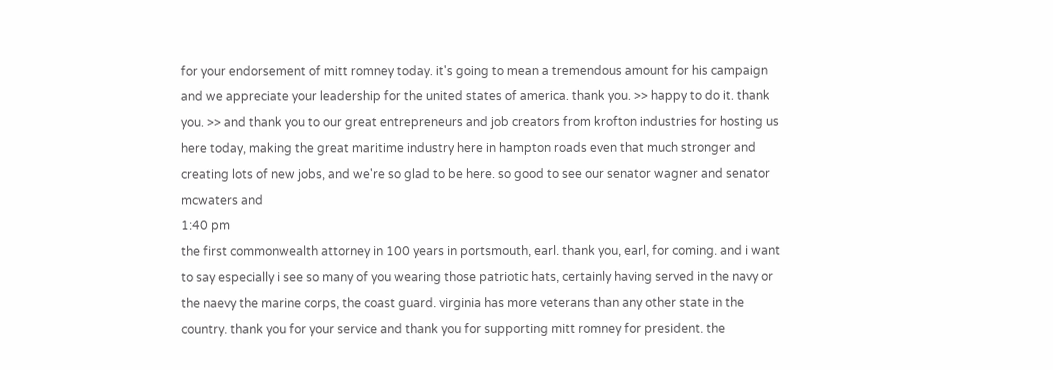for your endorsement of mitt romney today. it's going to mean a tremendous amount for his campaign and we appreciate your leadership for the united states of america. thank you. >> happy to do it. thank you. >> and thank you to our great entrepreneurs and job creators from krofton industries for hosting us here today, making the great maritime industry here in hampton roads even that much stronger and creating lots of new jobs, and we're so glad to be here. so good to see our senator wagner and senator mcwaters and
1:40 pm
the first commonwealth attorney in 100 years in portsmouth, earl. thank you, earl, for coming. and i want to say especially i see so many of you wearing those patriotic hats, certainly having served in the navy or the naevy the marine corps, the coast guard. virginia has more veterans than any other state in the country. thank you for your service and thank you for supporting mitt romney for president. the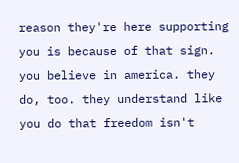reason they're here supporting you is because of that sign. you believe in america. they do, too. they understand like you do that freedom isn't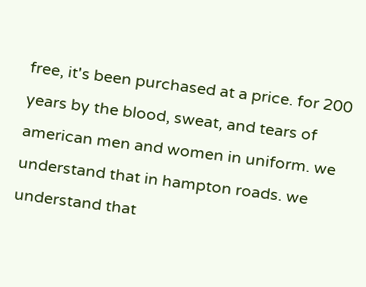free, it's been purchased at a price. for 200 years by the blood, sweat, and tears of american men and women in uniform. we understand that in hampton roads. we understand that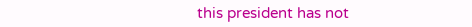this president has not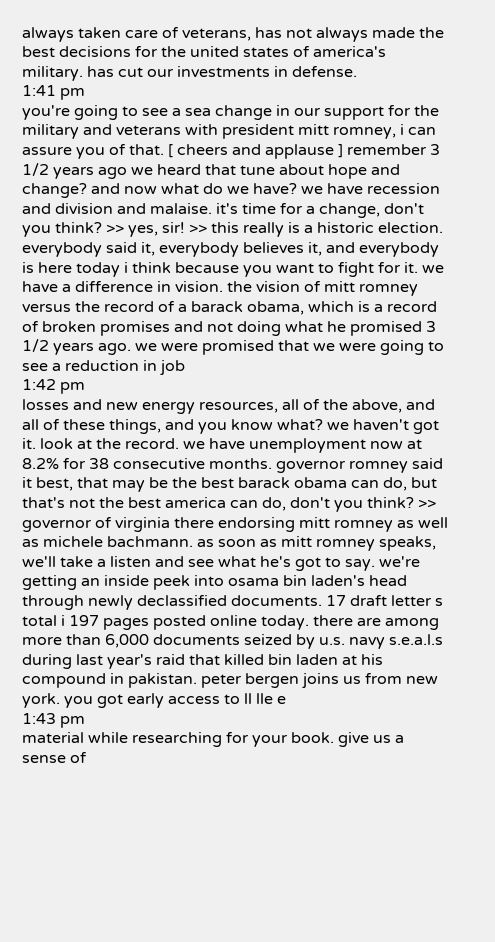always taken care of veterans, has not always made the best decisions for the united states of america's military. has cut our investments in defense.
1:41 pm
you're going to see a sea change in our support for the military and veterans with president mitt romney, i can assure you of that. [ cheers and applause ] remember 3 1/2 years ago we heard that tune about hope and change? and now what do we have? we have recession and division and malaise. it's time for a change, don't you think? >> yes, sir! >> this really is a historic election. everybody said it, everybody believes it, and everybody is here today i think because you want to fight for it. we have a difference in vision. the vision of mitt romney versus the record of a barack obama, which is a record of broken promises and not doing what he promised 3 1/2 years ago. we were promised that we were going to see a reduction in job
1:42 pm
losses and new energy resources, all of the above, and all of these things, and you know what? we haven't got it. look at the record. we have unemployment now at 8.2% for 38 consecutive months. governor romney said it best, that may be the best barack obama can do, but that's not the best america can do, don't you think? >> governor of virginia there endorsing mitt romney as well as michele bachmann. as soon as mitt romney speaks, we'll take a listen and see what he's got to say. we're getting an inside peek into osama bin laden's head through newly declassified documents. 17 draft letter s total i 197 pages posted online today. there are among more than 6,000 documents seized by u.s. navy s.e.a.l.s during last year's raid that killed bin laden at his compound in pakistan. peter bergen joins us from new york. you got early access to ll lle e
1:43 pm
material while researching for your book. give us a sense of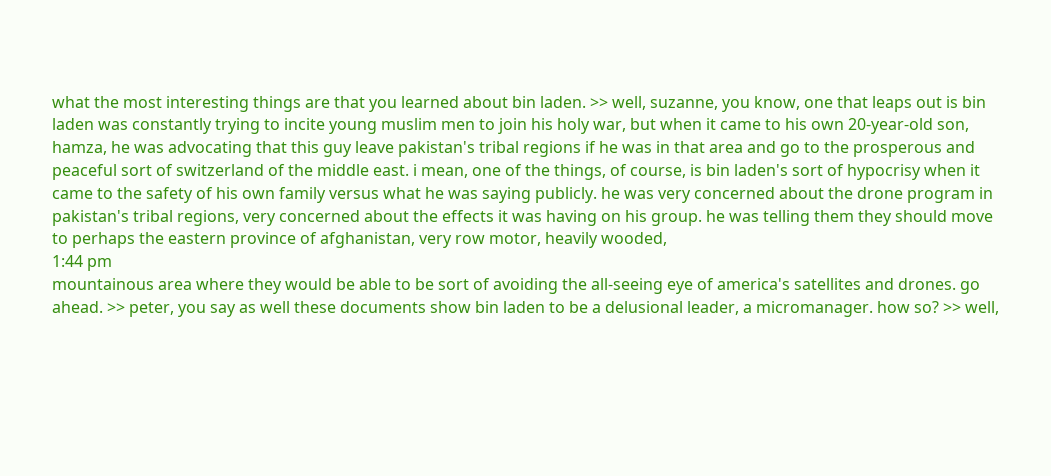what the most interesting things are that you learned about bin laden. >> well, suzanne, you know, one that leaps out is bin laden was constantly trying to incite young muslim men to join his holy war, but when it came to his own 20-year-old son, hamza, he was advocating that this guy leave pakistan's tribal regions if he was in that area and go to the prosperous and peaceful sort of switzerland of the middle east. i mean, one of the things, of course, is bin laden's sort of hypocrisy when it came to the safety of his own family versus what he was saying publicly. he was very concerned about the drone program in pakistan's tribal regions, very concerned about the effects it was having on his group. he was telling them they should move to perhaps the eastern province of afghanistan, very row motor, heavily wooded,
1:44 pm
mountainous area where they would be able to be sort of avoiding the all-seeing eye of america's satellites and drones. go ahead. >> peter, you say as well these documents show bin laden to be a delusional leader, a micromanager. how so? >> well,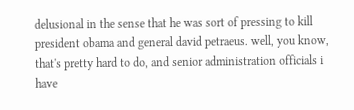delusional in the sense that he was sort of pressing to kill president obama and general david petraeus. well, you know, that's pretty hard to do, and senior administration officials i have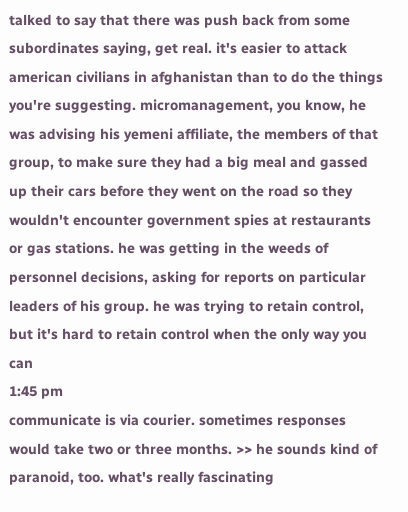talked to say that there was push back from some subordinates saying, get real. it's easier to attack american civilians in afghanistan than to do the things you're suggesting. micromanagement, you know, he was advising his yemeni affiliate, the members of that group, to make sure they had a big meal and gassed up their cars before they went on the road so they wouldn't encounter government spies at restaurants or gas stations. he was getting in the weeds of personnel decisions, asking for reports on particular leaders of his group. he was trying to retain control, but it's hard to retain control when the only way you can
1:45 pm
communicate is via courier. sometimes responses would take two or three months. >> he sounds kind of paranoid, too. what's really fascinating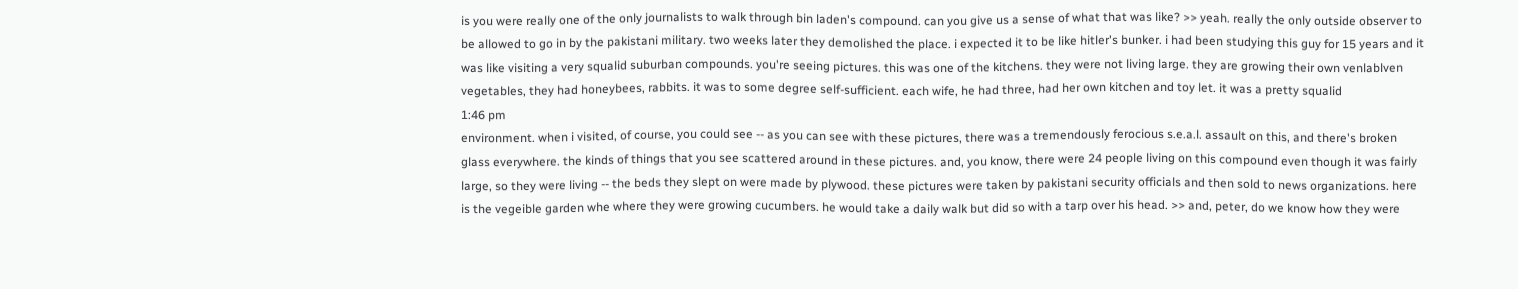is you were really one of the only journalists to walk through bin laden's compound. can you give us a sense of what that was like? >> yeah. really the only outside observer to be allowed to go in by the pakistani military. two weeks later they demolished the place. i expected it to be like hitler's bunker. i had been studying this guy for 15 years and it was like visiting a very squalid suburban compounds. you're seeing pictures. this was one of the kitchens. they were not living large. they are growing their own venlablven vegetables, they had honeybees, rabbits. it was to some degree self-sufficient. each wife, he had three, had her own kitchen and toy let. it was a pretty squalid
1:46 pm
environment. when i visited, of course, you could see -- as you can see with these pictures, there was a tremendously ferocious s.e.a.l. assault on this, and there's broken glass everywhere. the kinds of things that you see scattered around in these pictures. and, you know, there were 24 people living on this compound even though it was fairly large, so they were living -- the beds they slept on were made by plywood. these pictures were taken by pakistani security officials and then sold to news organizations. here is the vegeible garden whe where they were growing cucumbers. he would take a daily walk but did so with a tarp over his head. >> and, peter, do we know how they were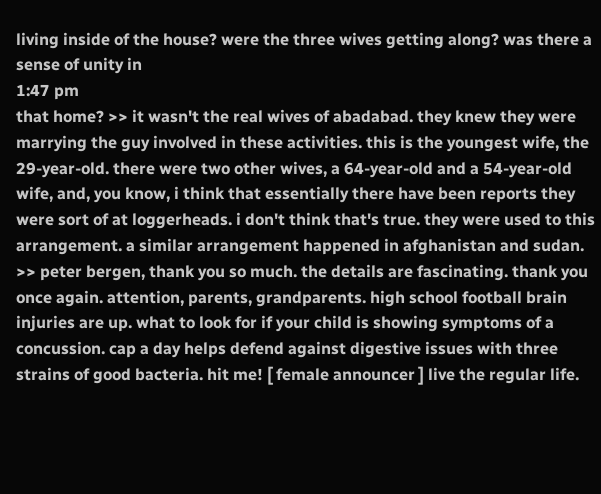living inside of the house? were the three wives getting along? was there a sense of unity in
1:47 pm
that home? >> it wasn't the real wives of abadabad. they knew they were marrying the guy involved in these activities. this is the youngest wife, the 29-year-old. there were two other wives, a 64-year-old and a 54-year-old wife, and, you know, i think that essentially there have been reports they were sort of at loggerheads. i don't think that's true. they were used to this arrangement. a similar arrangement happened in afghanistan and sudan. >> peter bergen, thank you so much. the details are fascinating. thank you once again. attention, parents, grandparents. high school football brain injuries are up. what to look for if your child is showing symptoms of a concussion. cap a day helps defend against digestive issues with three strains of good bacteria. hit me! [ female announcer ] live the regular life.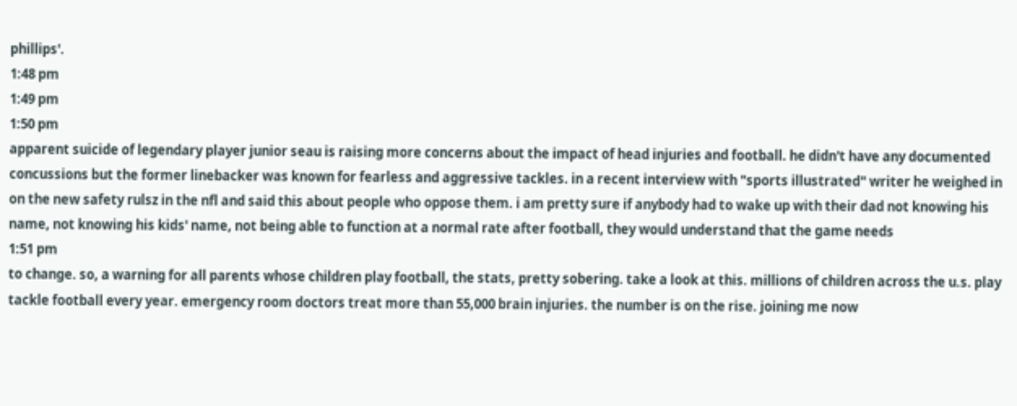phillips'.
1:48 pm
1:49 pm
1:50 pm
apparent suicide of legendary player junior seau is raising more concerns about the impact of head injuries and football. he didn't have any documented concussions but the former linebacker was known for fearless and aggressive tackles. in a recent interview with "sports illustrated" writer he weighed in on the new safety rulsz in the nfl and said this about people who oppose them. i am pretty sure if anybody had to wake up with their dad not knowing his name, not knowing his kids' name, not being able to function at a normal rate after football, they would understand that the game needs
1:51 pm
to change. so, a warning for all parents whose children play football, the stats, pretty sobering. take a look at this. millions of children across the u.s. play tackle football every year. emergency room doctors treat more than 55,000 brain injuries. the number is on the rise. joining me now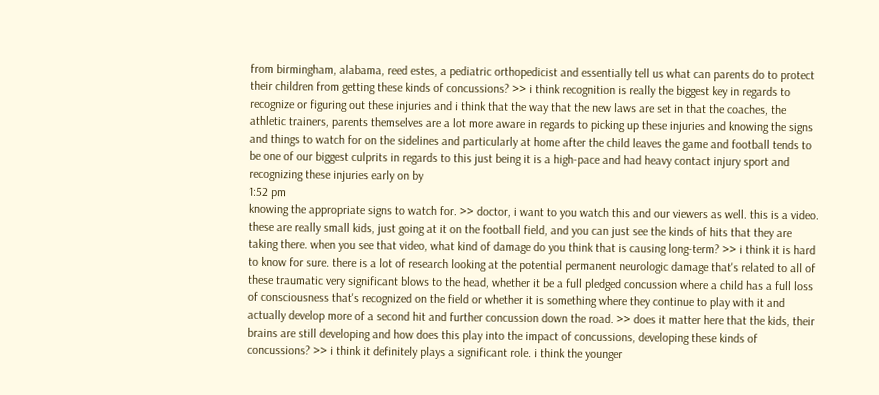from birmingham, alabama, reed estes, a pediatric orthopedicist and essentially tell us what can parents do to protect their children from getting these kinds of concussions? >> i think recognition is really the biggest key in regards to recognize or figuring out these injuries and i think that the way that the new laws are set in that the coaches, the athletic trainers, parents themselves are a lot more aware in regards to picking up these injuries and knowing the signs and things to watch for on the sidelines and particularly at home after the child leaves the game and football tends to be one of our biggest culprits in regards to this just being it is a high-pace and had heavy contact injury sport and recognizing these injuries early on by
1:52 pm
knowing the appropriate signs to watch for. >> doctor, i want to you watch this and our viewers as well. this is a video. these are really small kids, just going at it on the football field, and you can just see the kinds of hits that they are taking there. when you see that video, what kind of damage do you think that is causing long-term? >> i think it is hard to know for sure. there is a lot of research looking at the potential permanent neurologic damage that's related to all of these traumatic very significant blows to the head, whether it be a full pledged concussion where a child has a full loss of consciousness that's recognized on the field or whether it is something where they continue to play with it and actually develop more of a second hit and further concussion down the road. >> does it matter here that the kids, their brains are still developing and how does this play into the impact of concussions, developing these kinds of concussions? >> i think it definitely plays a significant role. i think the younger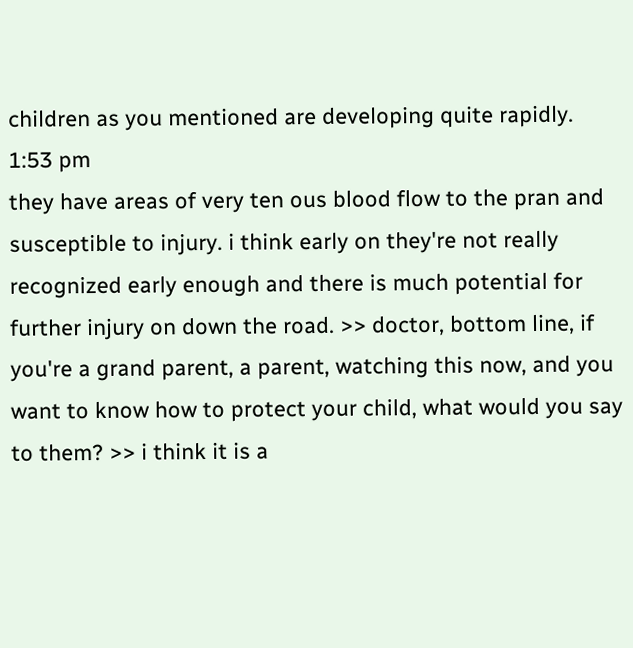children as you mentioned are developing quite rapidly.
1:53 pm
they have areas of very ten ous blood flow to the pran and susceptible to injury. i think early on they're not really recognized early enough and there is much potential for further injury on down the road. >> doctor, bottom line, if you're a grand parent, a parent, watching this now, and you want to know how to protect your child, what would you say to them? >> i think it is a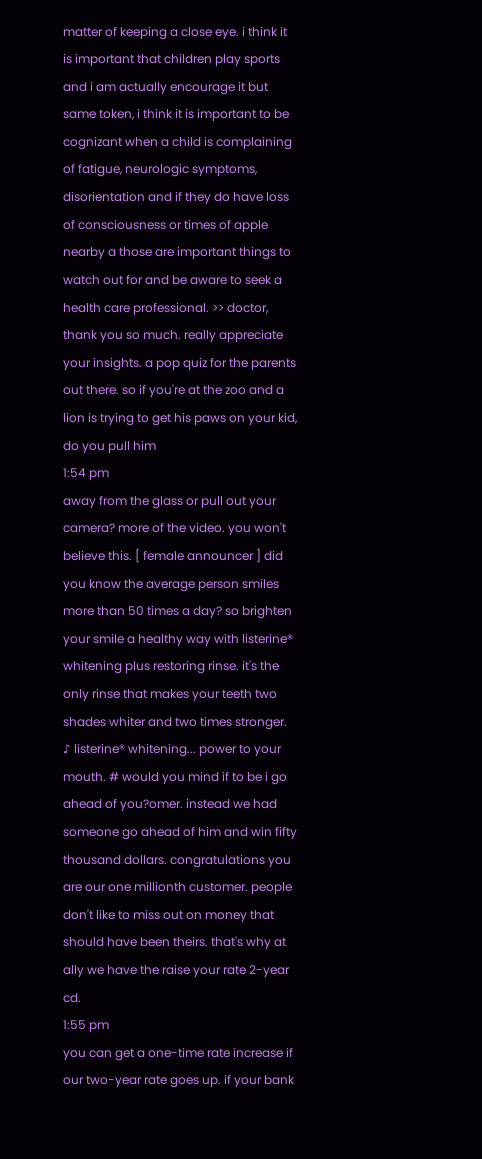matter of keeping a close eye. i think it is important that children play sports and i am actually encourage it but same token, i think it is important to be cognizant when a child is complaining of fatigue, neurologic symptoms, disorientation and if they do have loss of consciousness or times of apple nearby a those are important things to watch out for and be aware to seek a health care professional. >> doctor, thank you so much. really appreciate your insights. a pop quiz for the parents out there. so if you're at the zoo and a lion is trying to get his paws on your kid, do you pull him
1:54 pm
away from the glass or pull out your camera? more of the video. you won't believe this. [ female announcer ] did you know the average person smiles more than 50 times a day? so brighten your smile a healthy way with listerine® whitening plus restoring rinse. it's the only rinse that makes your teeth two shades whiter and two times stronger. ♪ listerine® whitening... power to your mouth. # would you mind if to be i go ahead of you?omer. instead we had someone go ahead of him and win fifty thousand dollars. congratulations you are our one millionth customer. people don't like to miss out on money that should have been theirs. that's why at ally we have the raise your rate 2-year cd.
1:55 pm
you can get a one-time rate increase if our two-year rate goes up. if your bank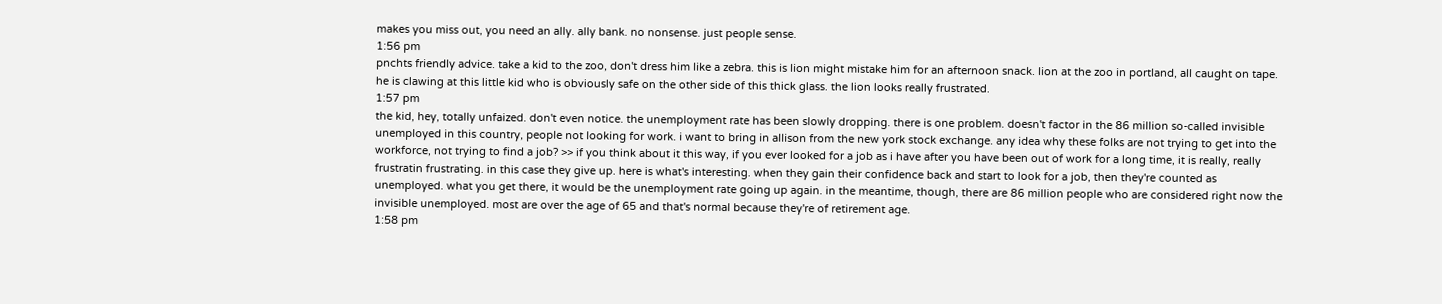makes you miss out, you need an ally. ally bank. no nonsense. just people sense.
1:56 pm
pnchts friendly advice. take a kid to the zoo, don't dress him like a zebra. this is lion might mistake him for an afternoon snack. lion at the zoo in portland, all caught on tape. he is clawing at this little kid who is obviously safe on the other side of this thick glass. the lion looks really frustrated.
1:57 pm
the kid, hey, totally unfaized. don't even notice. the unemployment rate has been slowly dropping. there is one problem. doesn't factor in the 86 million so-called invisible unemployed in this country, people not looking for work. i want to bring in allison from the new york stock exchange. any idea why these folks are not trying to get into the workforce, not trying to find a job? >> if you think about it this way, if you ever looked for a job as i have after you have been out of work for a long time, it is really, really frustratin frustrating. in this case they give up. here is what's interesting. when they gain their confidence back and start to look for a job, then they're counted as unemployed. what you get there, it would be the unemployment rate going up again. in the meantime, though, there are 86 million people who are considered right now the invisible unemployed. most are over the age of 65 and that's normal because they're of retirement age.
1:58 pm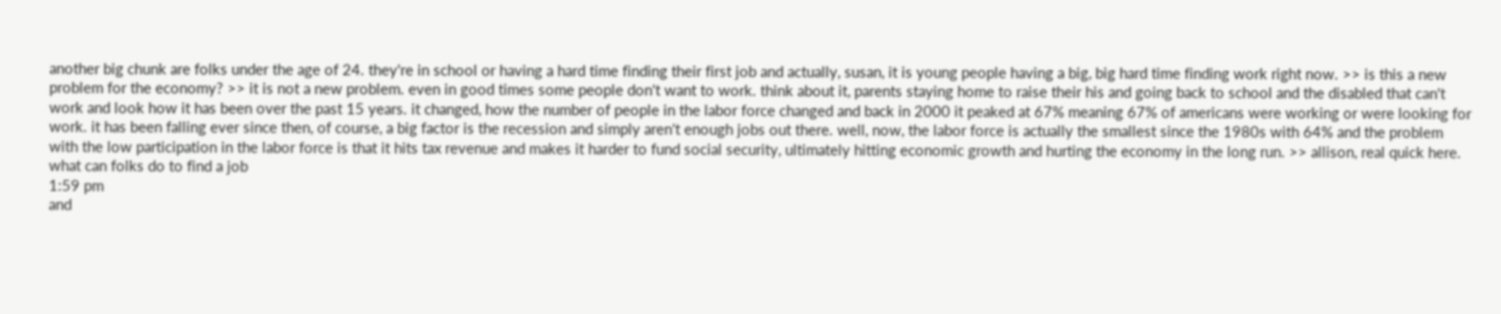another big chunk are folks under the age of 24. they're in school or having a hard time finding their first job and actually, susan, it is young people having a big, big hard time finding work right now. >> is this a new problem for the economy? >> it is not a new problem. even in good times some people don't want to work. think about it, parents staying home to raise their his and going back to school and the disabled that can't work and look how it has been over the past 15 years. it changed, how the number of people in the labor force changed and back in 2000 it peaked at 67% meaning 67% of americans were working or were looking for work. it has been falling ever since then, of course, a big factor is the recession and simply aren't enough jobs out there. well, now, the labor force is actually the smallest since the 1980s with 64% and the problem with the low participation in the labor force is that it hits tax revenue and makes it harder to fund social security, ultimately hitting economic growth and hurting the economy in the long run. >> allison, real quick here. what can folks do to find a job
1:59 pm
and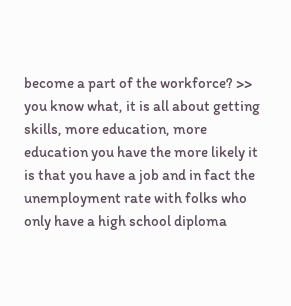become a part of the workforce? >> you know what, it is all about getting skills, more education, more education you have the more likely it is that you have a job and in fact the unemployment rate with folks who only have a high school diploma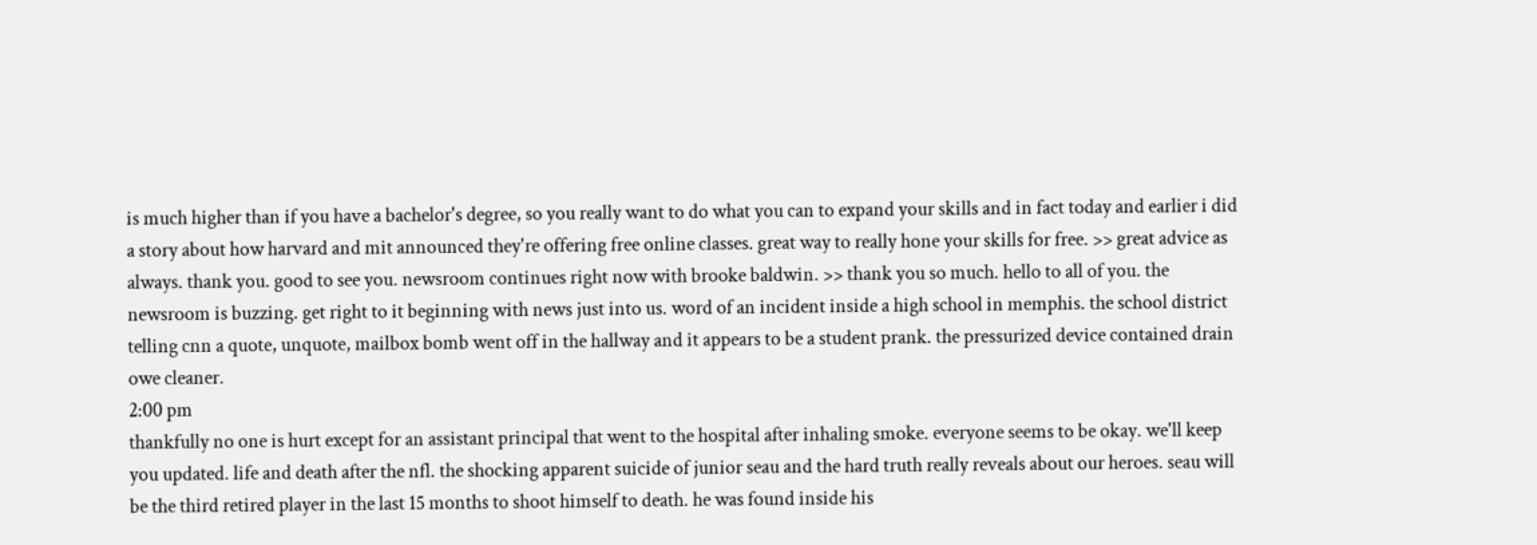is much higher than if you have a bachelor's degree, so you really want to do what you can to expand your skills and in fact today and earlier i did a story about how harvard and mit announced they're offering free online classes. great way to really hone your skills for free. >> great advice as always. thank you. good to see you. newsroom continues right now with brooke baldwin. >> thank you so much. hello to all of you. the newsroom is buzzing. get right to it beginning with news just into us. word of an incident inside a high school in memphis. the school district telling cnn a quote, unquote, mailbox bomb went off in the hallway and it appears to be a student prank. the pressurized device contained drain owe cleaner.
2:00 pm
thankfully no one is hurt except for an assistant principal that went to the hospital after inhaling smoke. everyone seems to be okay. we'll keep you updated. life and death after the nfl. the shocking apparent suicide of junior seau and the hard truth really reveals about our heroes. seau will be the third retired player in the last 15 months to shoot himself to death. he was found inside his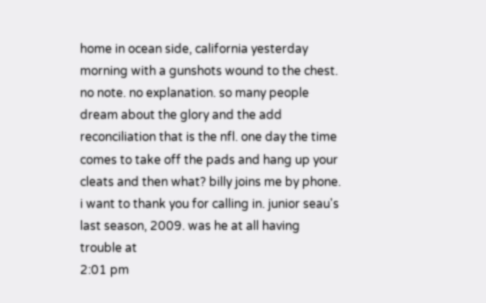home in ocean side, california yesterday morning with a gunshots wound to the chest. no note. no explanation. so many people dream about the glory and the add reconciliation that is the nfl. one day the time comes to take off the pads and hang up your cleats and then what? billy joins me by phone. i want to thank you for calling in. junior seau's last season, 2009. was he at all having trouble at
2:01 pm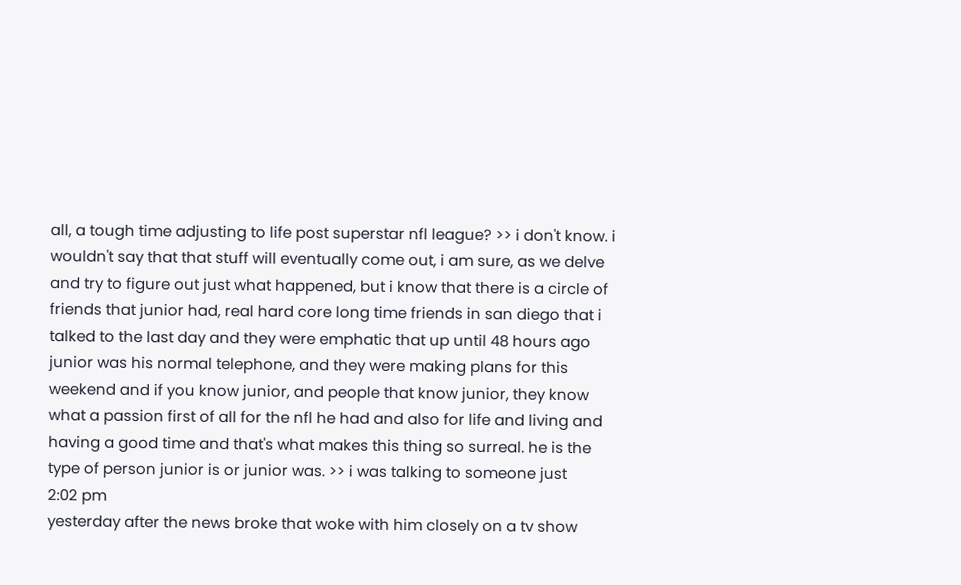all, a tough time adjusting to life post superstar nfl league? >> i don't know. i wouldn't say that that stuff will eventually come out, i am sure, as we delve and try to figure out just what happened, but i know that there is a circle of friends that junior had, real hard core long time friends in san diego that i talked to the last day and they were emphatic that up until 48 hours ago junior was his normal telephone, and they were making plans for this weekend and if you know junior, and people that know junior, they know what a passion first of all for the nfl he had and also for life and living and having a good time and that's what makes this thing so surreal. he is the type of person junior is or junior was. >> i was talking to someone just
2:02 pm
yesterday after the news broke that woke with him closely on a tv show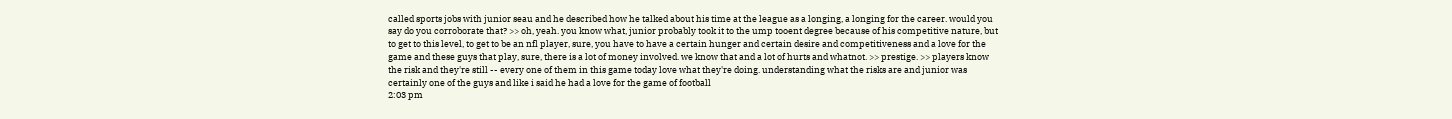called sports jobs with junior seau and he described how he talked about his time at the league as a longing, a longing for the career. would you say do you corroborate that? >> oh, yeah. you know what, junior probably took it to the ump tooent degree because of his competitive nature, but to get to this level, to get to be an nfl player, sure, you have to have a certain hunger and certain desire and competitiveness and a love for the game and these guys that play, sure, there is a lot of money involved. we know that and a lot of hurts and whatnot. >> prestige. >> players know the risk and they're still -- every one of them in this game today love what they're doing. understanding what the risks are and junior was certainly one of the guys and like i said he had a love for the game of football
2:03 pm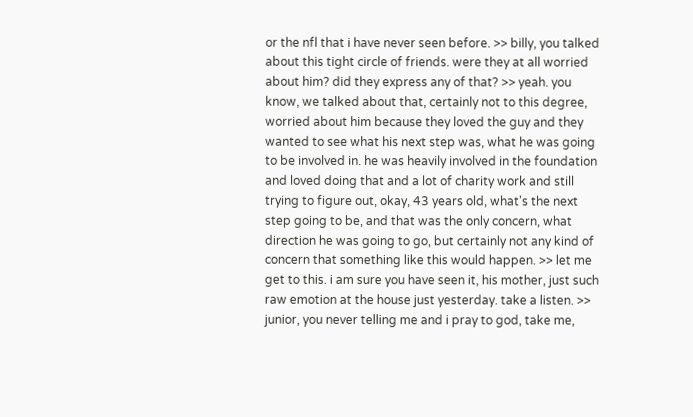or the nfl that i have never seen before. >> billy, you talked about this tight circle of friends. were they at all worried about him? did they express any of that? >> yeah. you know, we talked about that, certainly not to this degree, worried about him because they loved the guy and they wanted to see what his next step was, what he was going to be involved in. he was heavily involved in the foundation and loved doing that and a lot of charity work and still trying to figure out, okay, 43 years old, what's the next step going to be, and that was the only concern, what direction he was going to go, but certainly not any kind of concern that something like this would happen. >> let me get to this. i am sure you have seen it, his mother, just such raw emotion at the house just yesterday. take a listen. >> junior, you never telling me and i pray to god, take me,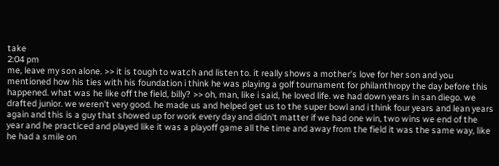take
2:04 pm
me, leave my son alone. >> it is tough to watch and listen to. it really shows a mother's love for her son and you mentioned how his ties with his foundation i think he was playing a golf tournament for philanthropy the day before this happened. what was he like off the field, billy? >> oh, man, like i said, he loved life. we had down years in san diego. we drafted junior. we weren't very good. he made us and helped get us to the super bowl and i think four years and lean years again and this is a guy that showed up for work every day and didn't matter if we had one win, two wins we end of the year and he practiced and played like it was a playoff game all the time and away from the field it was the same way, like he had a smile on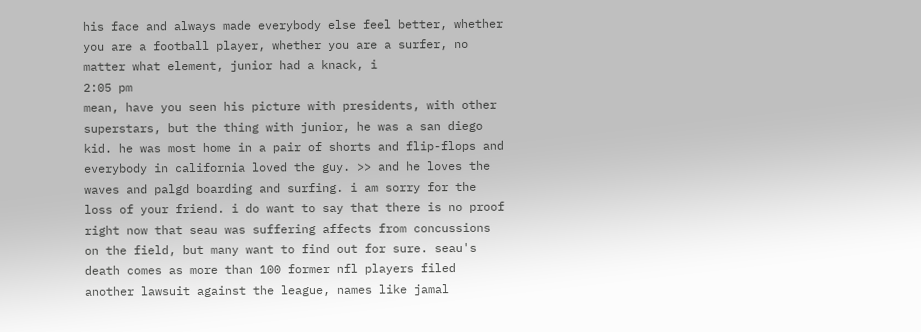his face and always made everybody else feel better, whether you are a football player, whether you are a surfer, no matter what element, junior had a knack, i
2:05 pm
mean, have you seen his picture with presidents, with other superstars, but the thing with junior, he was a san diego kid. he was most home in a pair of shorts and flip-flops and everybody in california loved the guy. >> and he loves the waves and palgd boarding and surfing. i am sorry for the loss of your friend. i do want to say that there is no proof right now that seau was suffering affects from concussions on the field, but many want to find out for sure. seau's death comes as more than 100 former nfl players filed another lawsuit against the league, names like jamal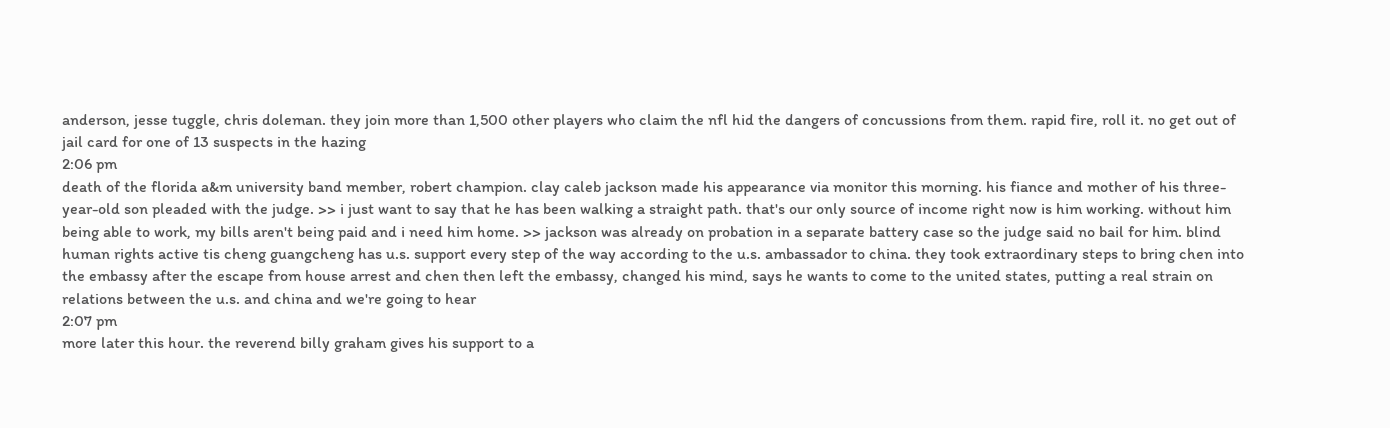anderson, jesse tuggle, chris doleman. they join more than 1,500 other players who claim the nfl hid the dangers of concussions from them. rapid fire, roll it. no get out of jail card for one of 13 suspects in the hazing
2:06 pm
death of the florida a&m university band member, robert champion. clay caleb jackson made his appearance via monitor this morning. his fiance and mother of his three-year-old son pleaded with the judge. >> i just want to say that he has been walking a straight path. that's our only source of income right now is him working. without him being able to work, my bills aren't being paid and i need him home. >> jackson was already on probation in a separate battery case so the judge said no bail for him. blind human rights active tis cheng guangcheng has u.s. support every step of the way according to the u.s. ambassador to china. they took extraordinary steps to bring chen into the embassy after the escape from house arrest and chen then left the embassy, changed his mind, says he wants to come to the united states, putting a real strain on relations between the u.s. and china and we're going to hear
2:07 pm
more later this hour. the reverend billy graham gives his support to a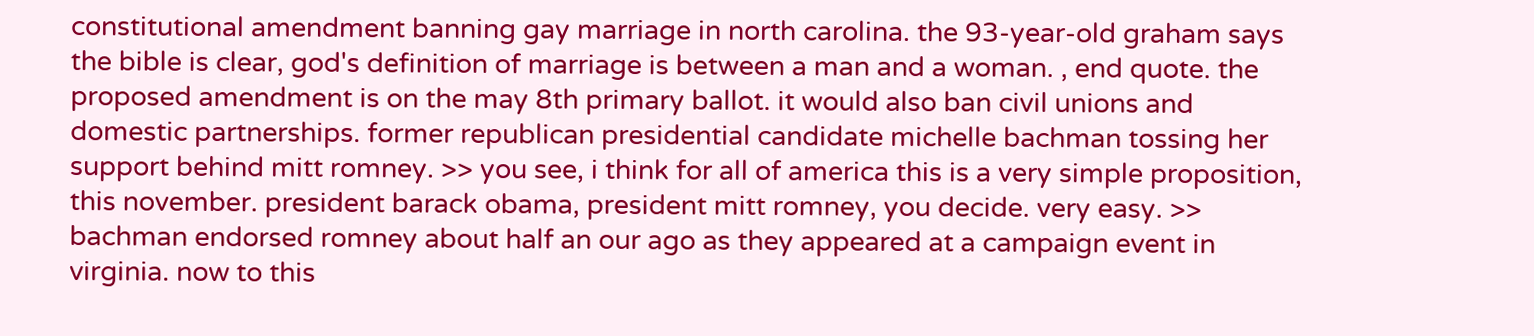constitutional amendment banning gay marriage in north carolina. the 93-year-old graham says the bible is clear, god's definition of marriage is between a man and a woman. , end quote. the proposed amendment is on the may 8th primary ballot. it would also ban civil unions and domestic partnerships. former republican presidential candidate michelle bachman tossing her support behind mitt romney. >> you see, i think for all of america this is a very simple proposition, this november. president barack obama, president mitt romney, you decide. very easy. >> bachman endorsed romney about half an our ago as they appeared at a campaign event in virginia. now to this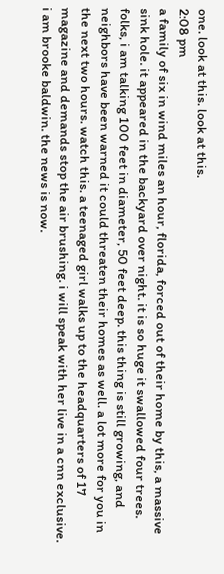one. look at this. look at this.
2:08 pm
a family of six in wind miles an hour, florida, forced out of their home by this, a massive sink hole. it appeared in the backyard over night. it is so huge it swallowed four trees. folks, i am talking 100 feet in diameter, 50 feet deep. this thing is still growing, and neighbors have been warned it could threaten their homes as well. a lot more for you in the next two hours. watch this. a teenaged girl walks up to the headquarters of 17 magazine and demands stop the air brushing. i will speak with her live in a cnn exclusive. i am brooke baldwin. the news is now.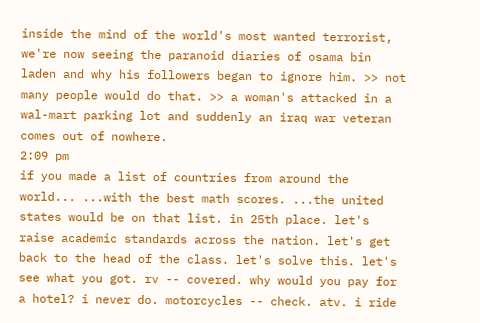inside the mind of the world's most wanted terrorist, we're now seeing the paranoid diaries of osama bin laden and why his followers began to ignore him. >> not many people would do that. >> a woman's attacked in a wal-mart parking lot and suddenly an iraq war veteran comes out of nowhere.
2:09 pm
if you made a list of countries from around the world... ...with the best math scores. ...the united states would be on that list. in 25th place. let's raise academic standards across the nation. let's get back to the head of the class. let's solve this. let's see what you got. rv -- covered. why would you pay for a hotel? i never do. motorcycles -- check. atv. i ride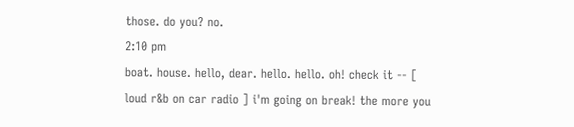those. do you? no.
2:10 pm
boat. house. hello, dear. hello. hello. oh! check it -- [ loud r&b on car radio ] i'm going on break! the more you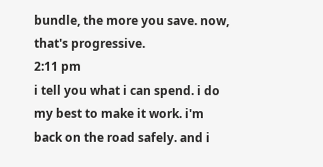bundle, the more you save. now, that's progressive.
2:11 pm
i tell you what i can spend. i do my best to make it work. i'm back on the road safely. and i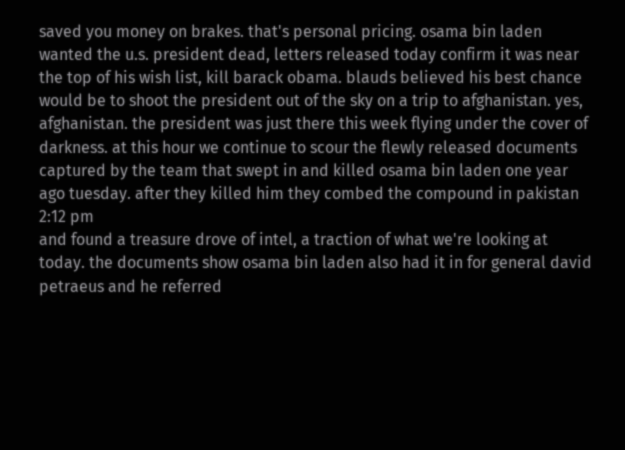saved you money on brakes. that's personal pricing. osama bin laden wanted the u.s. president dead, letters released today confirm it was near the top of his wish list, kill barack obama. blauds believed his best chance would be to shoot the president out of the sky on a trip to afghanistan. yes, afghanistan. the president was just there this week flying under the cover of darkness. at this hour we continue to scour the flewly released documents captured by the team that swept in and killed osama bin laden one year ago tuesday. after they killed him they combed the compound in pakistan
2:12 pm
and found a treasure drove of intel, a traction of what we're looking at today. the documents show osama bin laden also had it in for general david petraeus and he referred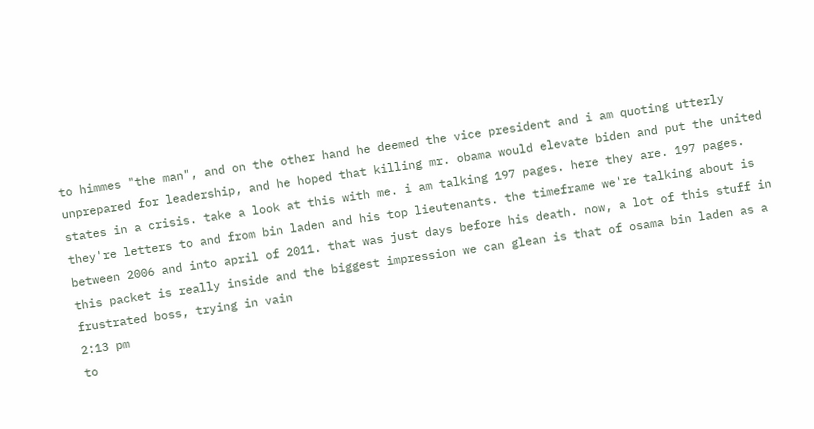to himmes "the man", and on the other hand he deemed the vice president and i am quoting utterly unprepared for leadership, and he hoped that killing mr. obama would elevate biden and put the united states in a crisis. take a look at this with me. i am talking 197 pages. here they are. 197 pages. they're letters to and from bin laden and his top lieutenants. the timeframe we're talking about is between 2006 and into april of 2011. that was just days before his death. now, a lot of this stuff in this packet is really inside and the biggest impression we can glean is that of osama bin laden as a frustrated boss, trying in vain
2:13 pm
to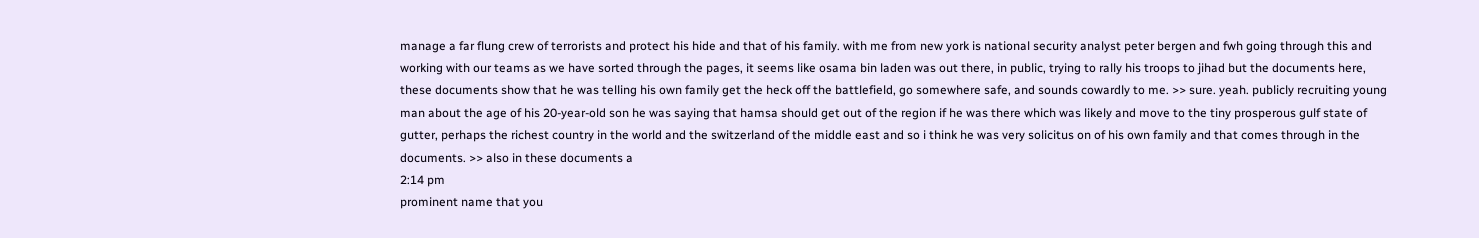manage a far flung crew of terrorists and protect his hide and that of his family. with me from new york is national security analyst peter bergen and fwh going through this and working with our teams as we have sorted through the pages, it seems like osama bin laden was out there, in public, trying to rally his troops to jihad but the documents here, these documents show that he was telling his own family get the heck off the battlefield, go somewhere safe, and sounds cowardly to me. >> sure. yeah. publicly recruiting young man about the age of his 20-year-old son he was saying that hamsa should get out of the region if he was there which was likely and move to the tiny prosperous gulf state of gutter, perhaps the richest country in the world and the switzerland of the middle east and so i think he was very solicitus on of his own family and that comes through in the documents. >> also in these documents a
2:14 pm
prominent name that you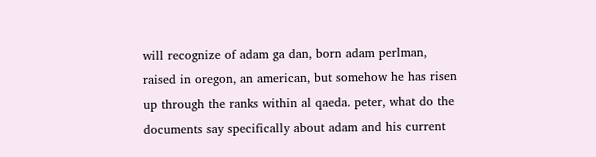will recognize of adam ga dan, born adam perlman, raised in oregon, an american, but somehow he has risen up through the ranks within al qaeda. peter, what do the documents say specifically about adam and his current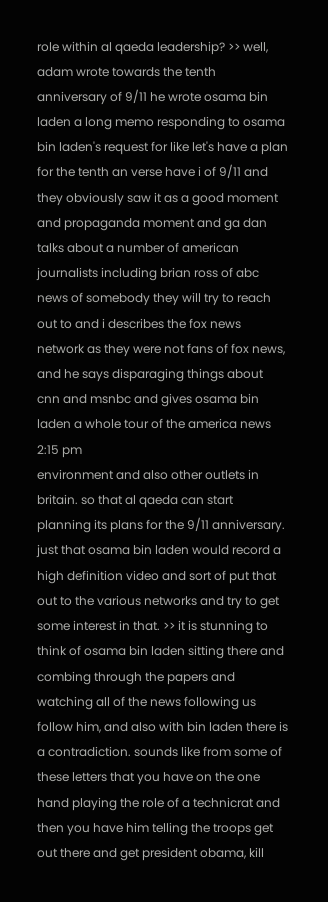role within al qaeda leadership? >> well, adam wrote towards the tenth anniversary of 9/11 he wrote osama bin laden a long memo responding to osama bin laden's request for like let's have a plan for the tenth an verse have i of 9/11 and they obviously saw it as a good moment and propaganda moment and ga dan talks about a number of american journalists including brian ross of abc news of somebody they will try to reach out to and i describes the fox news network as they were not fans of fox news, and he says disparaging things about cnn and msnbc and gives osama bin laden a whole tour of the america news
2:15 pm
environment and also other outlets in britain. so that al qaeda can start planning its plans for the 9/11 anniversary. just that osama bin laden would record a high definition video and sort of put that out to the various networks and try to get some interest in that. >> it is stunning to think of osama bin laden sitting there and combing through the papers and watching all of the news following us follow him, and also with bin laden there is a contradiction. sounds like from some of these letters that you have on the one hand playing the role of a technicrat and then you have him telling the troops get out there and get president obama, kill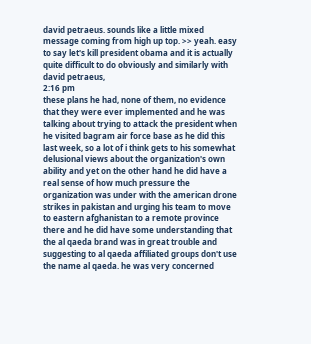david petraeus. sounds like a little mixed message coming from high up top. >> yeah. easy to say let's kill president obama and it is actually quite difficult to do obviously and similarly with david petraeus,
2:16 pm
these plans he had, none of them, no evidence that they were ever implemented and he was talking about trying to attack the president when he visited bagram air force base as he did this last week, so a lot of i think gets to his somewhat delusional views about the organization's own ability and yet on the other hand he did have a real sense of how much pressure the organization was under with the american drone strikes in pakistan and urging his team to move to eastern afghanistan to a remote province there and he did have some understanding that the al qaeda brand was in great trouble and suggesting to al qaeda affiliated groups don't use the name al qaeda. he was very concerned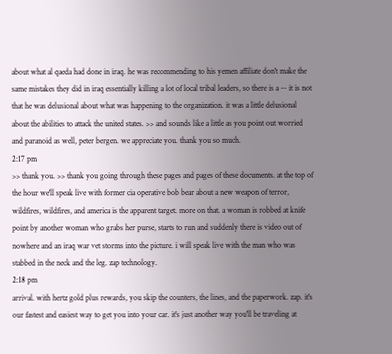about what al qaeda had done in iraq. he was recommending to his yemen affiliate don't make the same mistakes they did in iraq essentially killing a lot of local tribal leaders, so there is a -- it is not that he was delusional about what was happening to the organization. it was a little delusional about the abilities to attack the united states. >> and sounds like a little as you point out worried and paranoid as well, peter bergen. we appreciate you. thank you so much.
2:17 pm
>> thank you. >> thank you going through these pages and pages of these documents. at the top of the hour we'll speak live with former cia operative bob bear about a new weapon of terror, wildfires, wildfires, and america is the apparent target. more on that. a woman is robbed at knife point by another woman who grabs her purse, starts to run and suddenly there is video out of nowhere and an iraq war vet storms into the picture. i will speak live with the man who was stabbed in the neck and the leg. zap technology.
2:18 pm
arrival. with hertz gold plus rewards, you skip the counters, the lines, and the paperwork. zap. it's our fastest and easiest way to get you into your car. it's just another way you'll be traveling at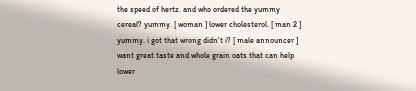the speed of hertz. and who ordered the yummy cereal? yummy. [ woman ] lower cholesterol. [ man 2 ] yummy. i got that wrong didn't i? [ male announcer ] want great taste and whole grain oats that can help lower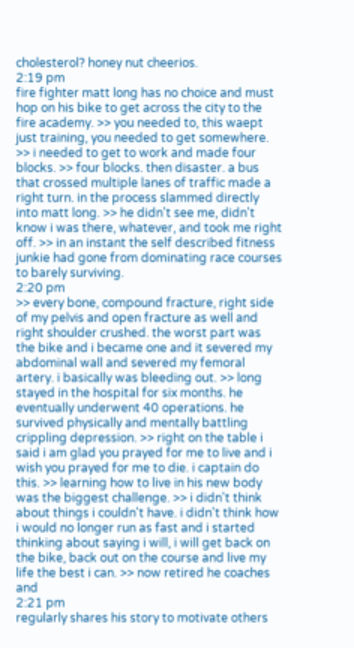cholesterol? honey nut cheerios.
2:19 pm
fire fighter matt long has no choice and must hop on his bike to get across the city to the fire academy. >> you needed to, this waept just training, you needed to get somewhere. >> i needed to get to work and made four blocks. >> four blocks. then disaster. a bus that crossed multiple lanes of traffic made a right turn. in the process slammed directly into matt long. >> he didn't see me, didn't know i was there, whatever, and took me right off. >> in an instant the self described fitness junkie had gone from dominating race courses to barely surviving.
2:20 pm
>> every bone, compound fracture, right side of my pelvis and open fracture as well and right shoulder crushed. the worst part was the bike and i became one and it severed my abdominal wall and severed my femoral artery. i basically was bleeding out. >> long stayed in the hospital for six months. he eventually underwent 40 operations. he survived physically and mentally battling crippling depression. >> right on the table i said i am glad you prayed for me to live and i wish you prayed for me to die. i captain do this. >> learning how to live in his new body was the biggest challenge. >> i didn't think about things i couldn't have. i didn't think how i would no longer run as fast and i started thinking about saying i will, i will get back on the bike, back out on the course and live my life the best i can. >> now retired he coaches and
2:21 pm
regularly shares his story to motivate others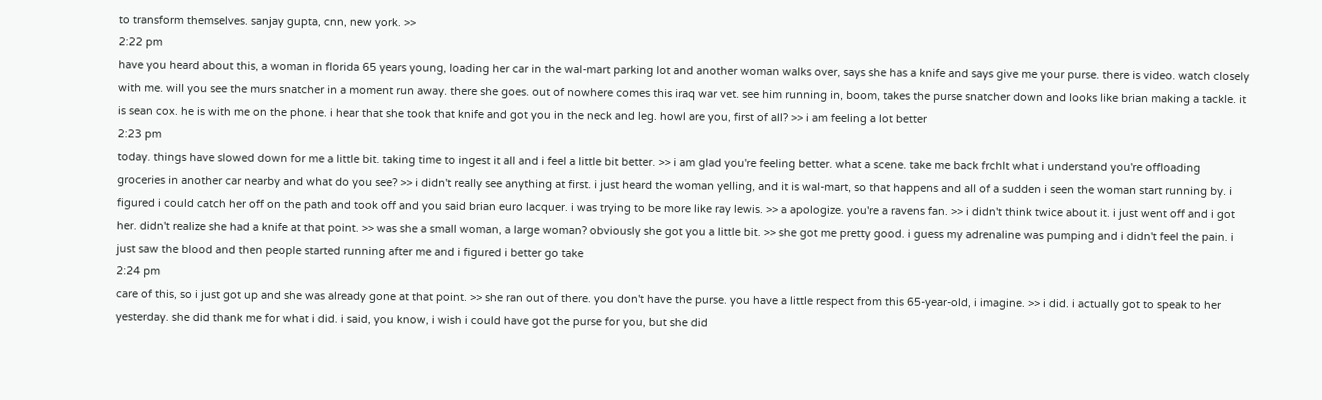to transform themselves. sanjay gupta, cnn, new york. >>
2:22 pm
have you heard about this, a woman in florida 65 years young, loading her car in the wal-mart parking lot and another woman walks over, says she has a knife and says give me your purse. there is video. watch closely with me. will you see the murs snatcher in a moment run away. there she goes. out of nowhere comes this iraq war vet. see him running in, boom, takes the purse snatcher down and looks like brian making a tackle. it is sean cox. he is with me on the phone. i hear that she took that knife and got you in the neck and leg. howl are you, first of all? >> i am feeling a lot better
2:23 pm
today. things have slowed down for me a little bit. taking time to ingest it all and i feel a little bit better. >> i am glad you're feeling better. what a scene. take me back frchlt what i understand you're offloading groceries in another car nearby and what do you see? >> i didn't really see anything at first. i just heard the woman yelling, and it is wal-mart, so that happens and all of a sudden i seen the woman start running by. i figured i could catch her off on the path and took off and you said brian euro lacquer. i was trying to be more like ray lewis. >> a apologize. you're a ravens fan. >> i didn't think twice about it. i just went off and i got her. didn't realize she had a knife at that point. >> was she a small woman, a large woman? obviously she got you a little bit. >> she got me pretty good. i guess my adrenaline was pumping and i didn't feel the pain. i just saw the blood and then people started running after me and i figured i better go take
2:24 pm
care of this, so i just got up and she was already gone at that point. >> she ran out of there. you don't have the purse. you have a little respect from this 65-year-old, i imagine. >> i did. i actually got to speak to her yesterday. she did thank me for what i did. i said, you know, i wish i could have got the purse for you, but she did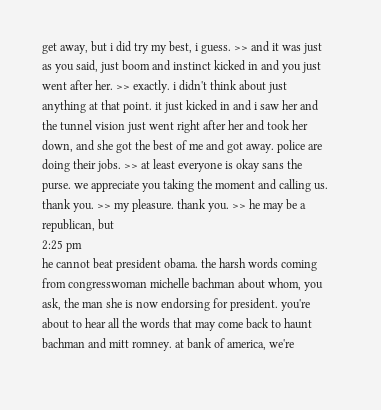get away, but i did try my best, i guess. >> and it was just as you said, just boom and instinct kicked in and you just went after her. >> exactly. i didn't think about just anything at that point. it just kicked in and i saw her and the tunnel vision just went right after her and took her down, and she got the best of me and got away. police are doing their jobs. >> at least everyone is okay sans the purse. we appreciate you taking the moment and calling us. thank you. >> my pleasure. thank you. >> he may be a republican, but
2:25 pm
he cannot beat president obama. the harsh words coming from congresswoman michelle bachman about whom, you ask, the man she is now endorsing for president. you're about to hear all the words that may come back to haunt bachman and mitt romney. at bank of america, we're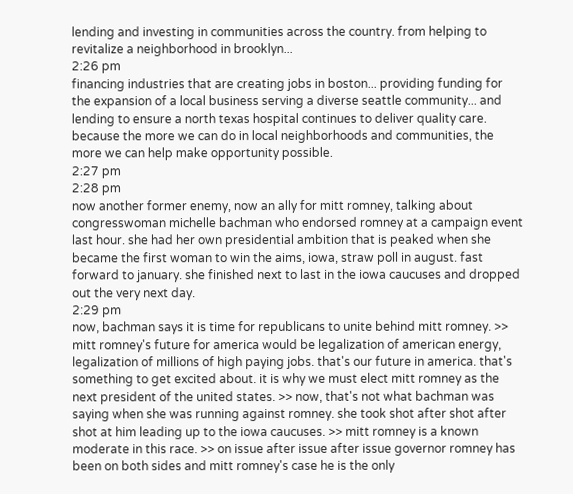lending and investing in communities across the country. from helping to revitalize a neighborhood in brooklyn...
2:26 pm
financing industries that are creating jobs in boston... providing funding for the expansion of a local business serving a diverse seattle community... and lending to ensure a north texas hospital continues to deliver quality care. because the more we can do in local neighborhoods and communities, the more we can help make opportunity possible.
2:27 pm
2:28 pm
now another former enemy, now an ally for mitt romney, talking about congresswoman michelle bachman who endorsed romney at a campaign event last hour. she had her own presidential ambition that is peaked when she became the first woman to win the aims, iowa, straw poll in august. fast forward to january. she finished next to last in the iowa caucuses and dropped out the very next day.
2:29 pm
now, bachman says it is time for republicans to unite behind mitt romney. >> mitt romney's future for america would be legalization of american energy, legalization of millions of high paying jobs. that's our future in america. that's something to get excited about. it is why we must elect mitt romney as the next president of the united states. >> now, that's not what bachman was saying when she was running against romney. she took shot after shot after shot at him leading up to the iowa caucuses. >> mitt romney is a known moderate in this race. >> on issue after issue after issue governor romney has been on both sides and mitt romney's case he is the only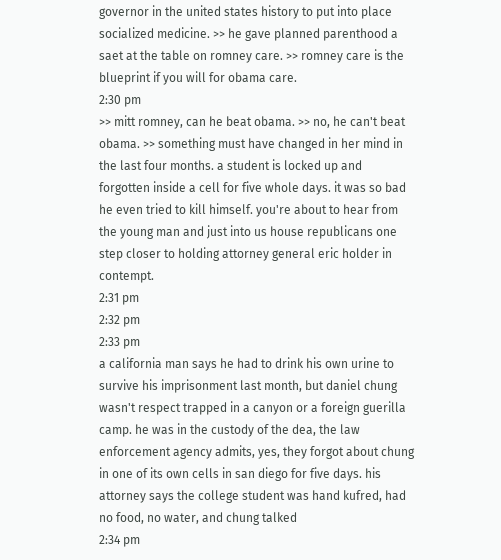governor in the united states history to put into place socialized medicine. >> he gave planned parenthood a saet at the table on romney care. >> romney care is the blueprint if you will for obama care.
2:30 pm
>> mitt romney, can he beat obama. >> no, he can't beat obama. >> something must have changed in her mind in the last four months. a student is locked up and forgotten inside a cell for five whole days. it was so bad he even tried to kill himself. you're about to hear from the young man and just into us house republicans one step closer to holding attorney general eric holder in contempt.
2:31 pm
2:32 pm
2:33 pm
a california man says he had to drink his own urine to survive his imprisonment last month, but daniel chung wasn't respect trapped in a canyon or a foreign guerilla camp. he was in the custody of the dea, the law enforcement agency admits, yes, they forgot about chung in one of its own cells in san diego for five days. his attorney says the college student was hand kufred, had no food, no water, and chung talked
2:34 pm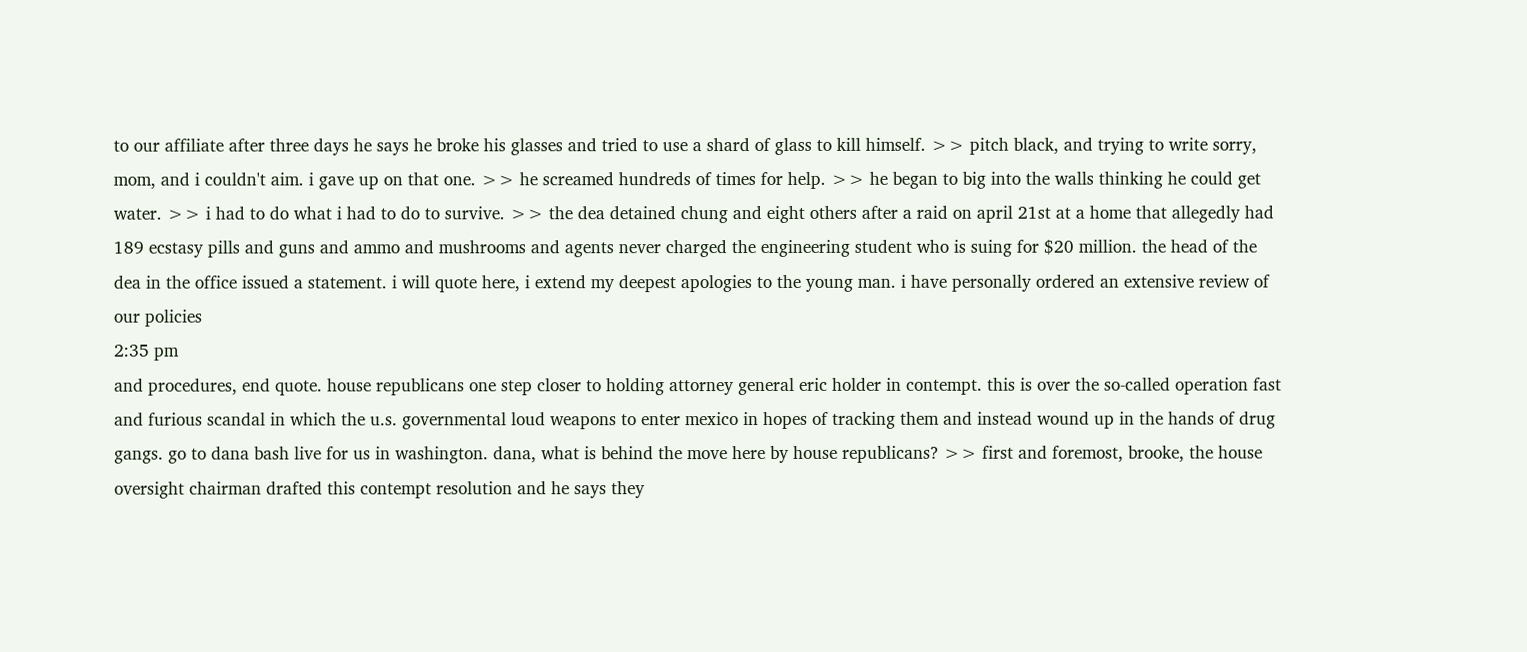to our affiliate after three days he says he broke his glasses and tried to use a shard of glass to kill himself. >> pitch black, and trying to write sorry, mom, and i couldn't aim. i gave up on that one. >> he screamed hundreds of times for help. >> he began to big into the walls thinking he could get water. >> i had to do what i had to do to survive. >> the dea detained chung and eight others after a raid on april 21st at a home that allegedly had 189 ecstasy pills and guns and ammo and mushrooms and agents never charged the engineering student who is suing for $20 million. the head of the dea in the office issued a statement. i will quote here, i extend my deepest apologies to the young man. i have personally ordered an extensive review of our policies
2:35 pm
and procedures, end quote. house republicans one step closer to holding attorney general eric holder in contempt. this is over the so-called operation fast and furious scandal in which the u.s. governmental loud weapons to enter mexico in hopes of tracking them and instead wound up in the hands of drug gangs. go to dana bash live for us in washington. dana, what is behind the move here by house republicans? >> first and foremost, brooke, the house oversight chairman drafted this contempt resolution and he says they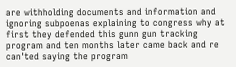are withholding documents and information and ignoring subpoenas explaining to congress why at first they defended this gunn gun tracking program and ten months later came back and re can'ted saying the program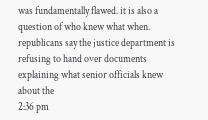was fundamentally flawed. it is also a question of who knew what when. republicans say the justice department is refusing to hand over documents explaining what senior officials knew about the
2:36 pm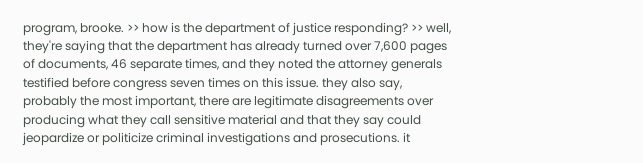program, brooke. >> how is the department of justice responding? >> well, they're saying that the department has already turned over 7,600 pages of documents, 46 separate times, and they noted the attorney generals testified before congress seven times on this issue. they also say, probably the most important, there are legitimate disagreements over producing what they call sensitive material and that they say could jeopardize or politicize criminal investigations and prosecutions. it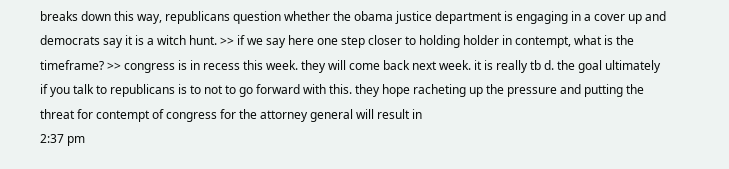breaks down this way, republicans question whether the obama justice department is engaging in a cover up and democrats say it is a witch hunt. >> if we say here one step closer to holding holder in contempt, what is the timeframe? >> congress is in recess this week. they will come back next week. it is really tb d. the goal ultimately if you talk to republicans is to not to go forward with this. they hope racheting up the pressure and putting the threat for contempt of congress for the attorney general will result in
2:37 pm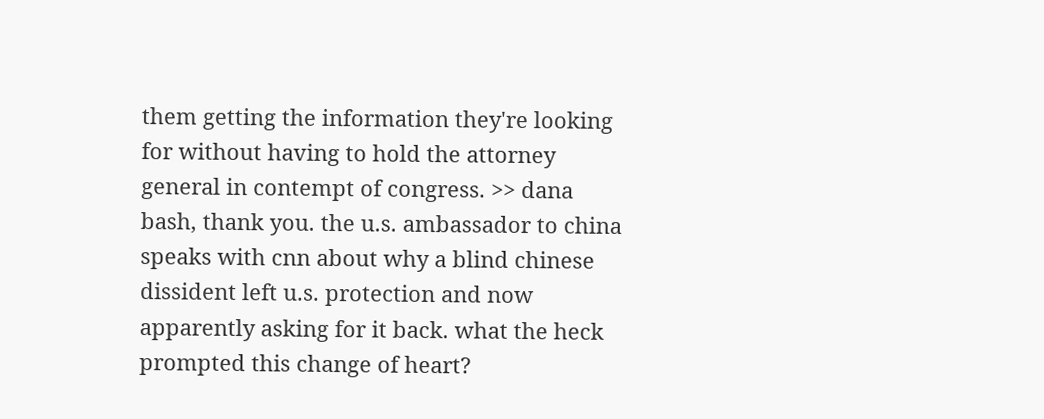them getting the information they're looking for without having to hold the attorney general in contempt of congress. >> dana bash, thank you. the u.s. ambassador to china speaks with cnn about why a blind chinese dissident left u.s. protection and now apparently asking for it back. what the heck prompted this change of heart?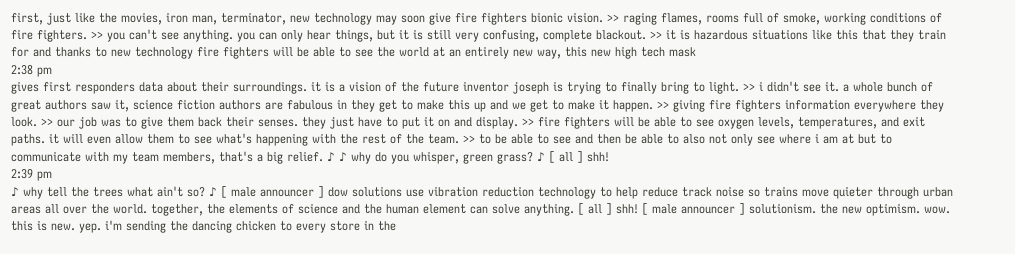first, just like the movies, iron man, terminator, new technology may soon give fire fighters bionic vision. >> raging flames, rooms full of smoke, working conditions of fire fighters. >> you can't see anything. you can only hear things, but it is still very confusing, complete blackout. >> it is hazardous situations like this that they train for and thanks to new technology fire fighters will be able to see the world at an entirely new way, this new high tech mask
2:38 pm
gives first responders data about their surroundings. it is a vision of the future inventor joseph is trying to finally bring to light. >> i didn't see it. a whole bunch of great authors saw it, science fiction authors are fabulous in they get to make this up and we get to make it happen. >> giving fire fighters information everywhere they look. >> our job was to give them back their senses. they just have to put it on and display. >> fire fighters will be able to see oxygen levels, temperatures, and exit paths. it will even allow them to see what's happening with the rest of the team. >> to be able to see and then be able to also not only see where i am at but to communicate with my team members, that's a big relief. ♪ ♪ why do you whisper, green grass? ♪ [ all ] shh!
2:39 pm
♪ why tell the trees what ain't so? ♪ [ male announcer ] dow solutions use vibration reduction technology to help reduce track noise so trains move quieter through urban areas all over the world. together, the elements of science and the human element can solve anything. [ all ] shh! [ male announcer ] solutionism. the new optimism. wow. this is new. yep. i'm sending the dancing chicken to every store in the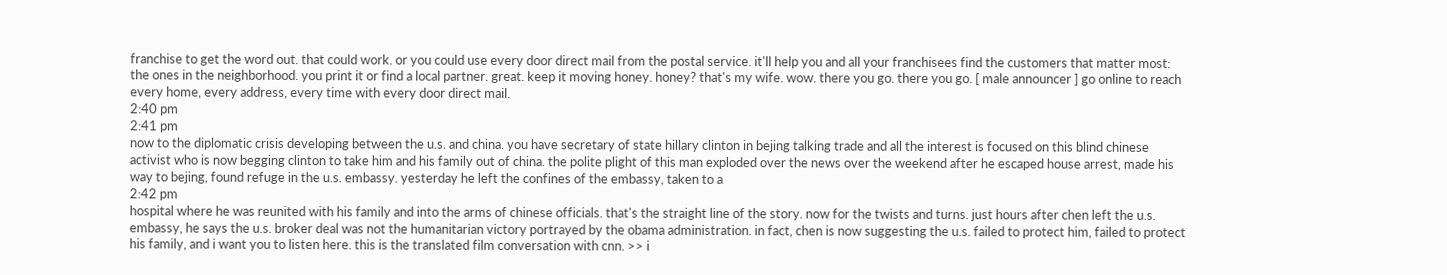franchise to get the word out. that could work. or you could use every door direct mail from the postal service. it'll help you and all your franchisees find the customers that matter most: the ones in the neighborhood. you print it or find a local partner. great. keep it moving honey. honey? that's my wife. wow. there you go. there you go. [ male announcer ] go online to reach every home, every address, every time with every door direct mail.
2:40 pm
2:41 pm
now to the diplomatic crisis developing between the u.s. and china. you have secretary of state hillary clinton in bejing talking trade and all the interest is focused on this blind chinese activist who is now begging clinton to take him and his family out of china. the polite plight of this man exploded over the news over the weekend after he escaped house arrest, made his way to bejing, found refuge in the u.s. embassy. yesterday he left the confines of the embassy, taken to a
2:42 pm
hospital where he was reunited with his family and into the arms of chinese officials. that's the straight line of the story. now for the twists and turns. just hours after chen left the u.s. embassy, he says the u.s. broker deal was not the humanitarian victory portrayed by the obama administration. in fact, chen is now suggesting the u.s. failed to protect him, failed to protect his family, and i want you to listen here. this is the translated film conversation with cnn. >> i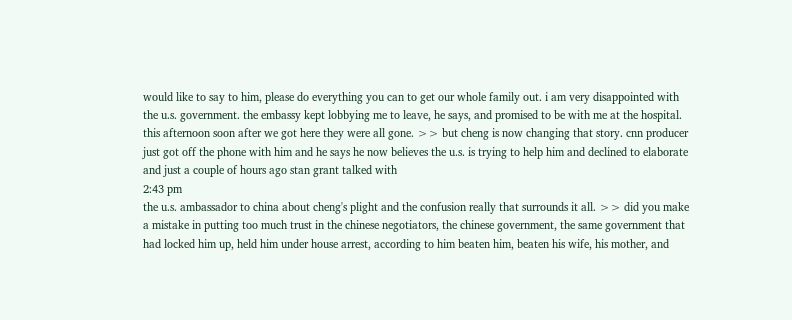would like to say to him, please do everything you can to get our whole family out. i am very disappointed with the u.s. government. the embassy kept lobbying me to leave, he says, and promised to be with me at the hospital. this afternoon soon after we got here they were all gone. >> but cheng is now changing that story. cnn producer just got off the phone with him and he says he now believes the u.s. is trying to help him and declined to elaborate and just a couple of hours ago stan grant talked with
2:43 pm
the u.s. ambassador to china about cheng's plight and the confusion really that surrounds it all. >> did you make a mistake in putting too much trust in the chinese negotiators, the chinese government, the same government that had locked him up, held him under house arrest, according to him beaten him, beaten his wife, his mother, and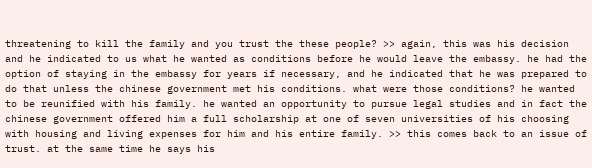threatening to kill the family and you trust the these people? >> again, this was his decision and he indicated to us what he wanted as conditions before he would leave the embassy. he had the option of staying in the embassy for years if necessary, and he indicated that he was prepared to do that unless the chinese government met his conditions. what were those conditions? he wanted to be reunified with his family. he wanted an opportunity to pursue legal studies and in fact the chinese government offered him a full scholarship at one of seven universities of his choosing with housing and living expenses for him and his entire family. >> this comes back to an issue of trust. at the same time he says his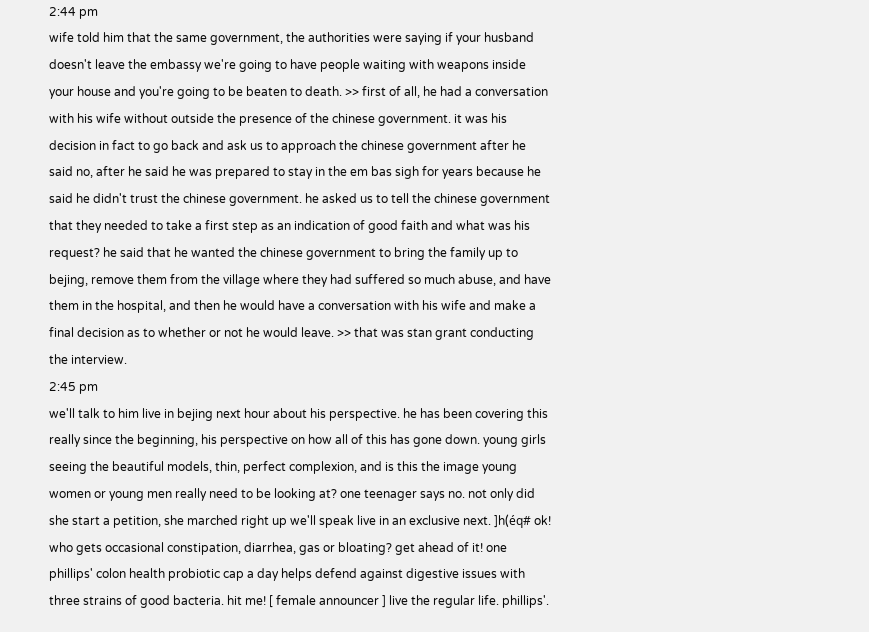2:44 pm
wife told him that the same government, the authorities were saying if your husband doesn't leave the embassy we're going to have people waiting with weapons inside your house and you're going to be beaten to death. >> first of all, he had a conversation with his wife without outside the presence of the chinese government. it was his decision in fact to go back and ask us to approach the chinese government after he said no, after he said he was prepared to stay in the em bas sigh for years because he said he didn't trust the chinese government. he asked us to tell the chinese government that they needed to take a first step as an indication of good faith and what was his request? he said that he wanted the chinese government to bring the family up to bejing, remove them from the village where they had suffered so much abuse, and have them in the hospital, and then he would have a conversation with his wife and make a final decision as to whether or not he would leave. >> that was stan grant conducting the interview.
2:45 pm
we'll talk to him live in bejing next hour about his perspective. he has been covering this really since the beginning, his perspective on how all of this has gone down. young girls seeing the beautiful models, thin, perfect complexion, and is this the image young women or young men really need to be looking at? one teenager says no. not only did she start a petition, she marched right up we'll speak live in an exclusive next. ]h(éq# ok! who gets occasional constipation, diarrhea, gas or bloating? get ahead of it! one phillips' colon health probiotic cap a day helps defend against digestive issues with three strains of good bacteria. hit me! [ female announcer ] live the regular life. phillips'.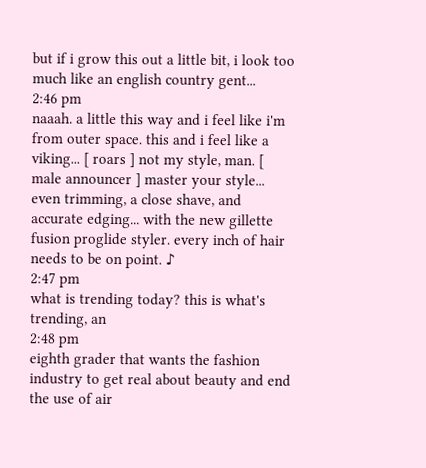but if i grow this out a little bit, i look too much like an english country gent...
2:46 pm
naaah. a little this way and i feel like i'm from outer space. this and i feel like a viking... [ roars ] not my style, man. [ male announcer ] master your style... even trimming, a close shave, and accurate edging... with the new gillette fusion proglide styler. every inch of hair needs to be on point. ♪
2:47 pm
what is trending today? this is what's trending, an
2:48 pm
eighth grader that wants the fashion industry to get real about beauty and end the use of air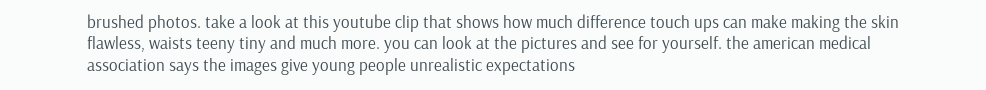brushed photos. take a look at this youtube clip that shows how much difference touch ups can make making the skin flawless, waists teeny tiny and much more. you can look at the pictures and see for yourself. the american medical association says the images give young people unrealistic expectations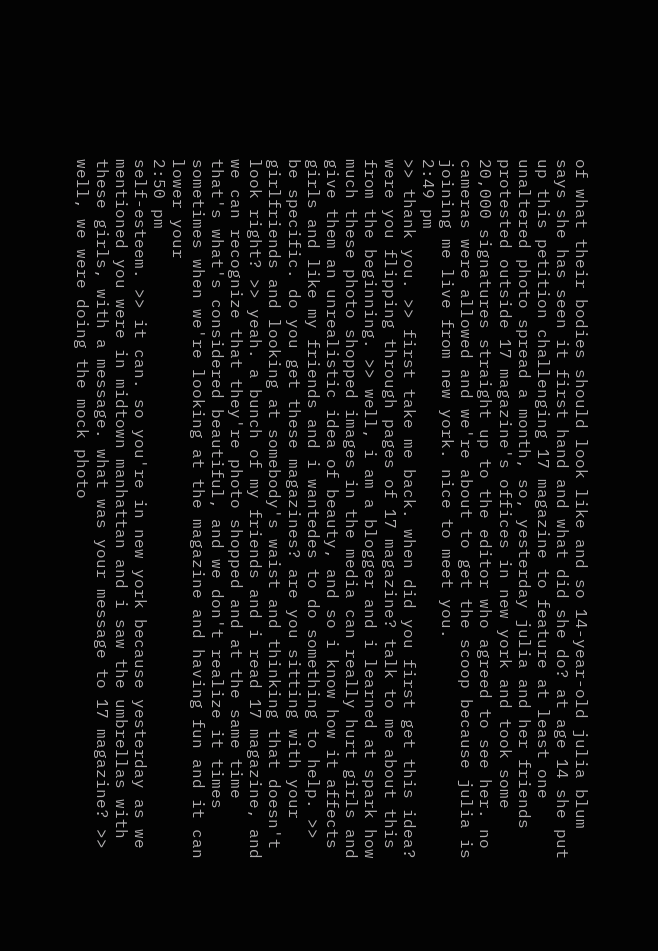of what their bodies should look like and so 14-year-old julia blum says she has seen it first hand and what did she do? at age 14 she put up this petition challenging 17 magazine to feature at least one unaltered photo spread a month, so, yesterday julia and her friends protested outside 17 magazine's offices in new york and took some 20,000 signatures straight up to the editor who agreed to see her. no cameras were allowed and we're about to get the scoop because julia is joining me live from new york. nice to meet you.
2:49 pm
>> thank you. >> first take me back. when did you first get this idea? were you flipping through pages of 17 magazine? talk to me about this from the beginning. >> well, i am a blogger and i learned at spark how much these photo shopped images in the media can really hurt girls and give them an unrealistic idea of beauty, and so i know how it affects girls and like my friends and i wantedes to do something to help. >> be specific. do you get these magazines? are you sitting with your girlfriends and looking at somebody's waist and thinking that doesn't look right? >> yeah. a bunch of my friends and i read 17 magazine, and we can recognize that they're photo shopped and at the same time that's what's considered beautiful, and we don't realize it times sometimes when we're looking at the magazine and having fun and it can lower your
2:50 pm
self-esteem. >> it can. so you're in new york because yesterday as we mentioned you were in midtown manhattan and i saw the umbrellas with these girls, with a message. what was your message to 17 magazine? >> well, we were doing the mock photo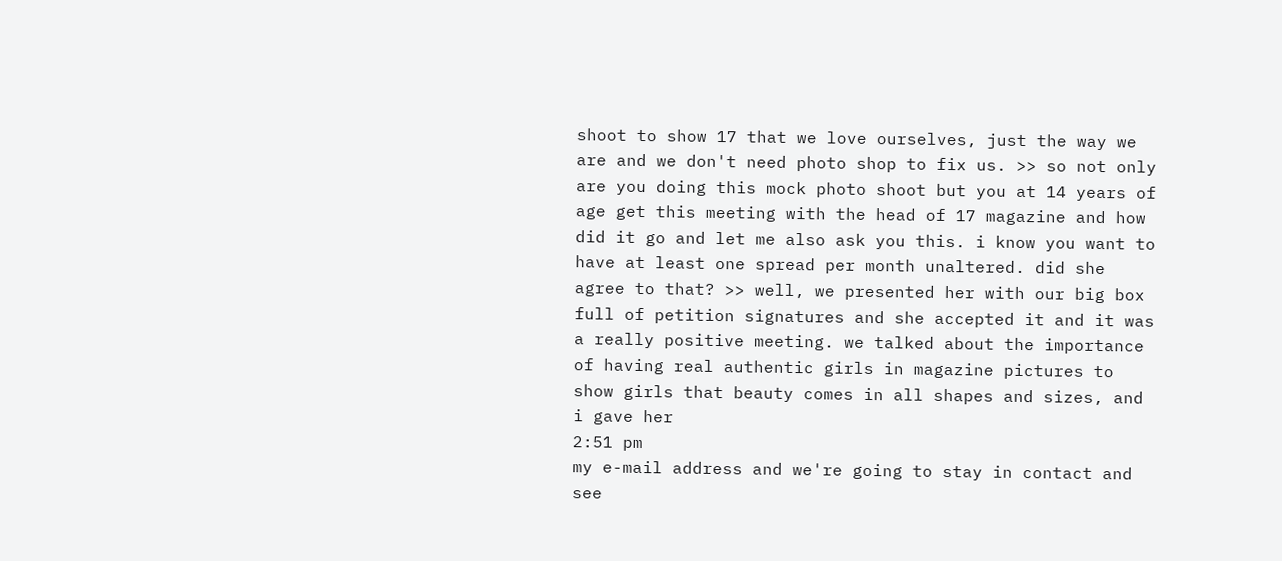shoot to show 17 that we love ourselves, just the way we are and we don't need photo shop to fix us. >> so not only are you doing this mock photo shoot but you at 14 years of age get this meeting with the head of 17 magazine and how did it go and let me also ask you this. i know you want to have at least one spread per month unaltered. did she agree to that? >> well, we presented her with our big box full of petition signatures and she accepted it and it was a really positive meeting. we talked about the importance of having real authentic girls in magazine pictures to show girls that beauty comes in all shapes and sizes, and i gave her
2:51 pm
my e-mail address and we're going to stay in contact and see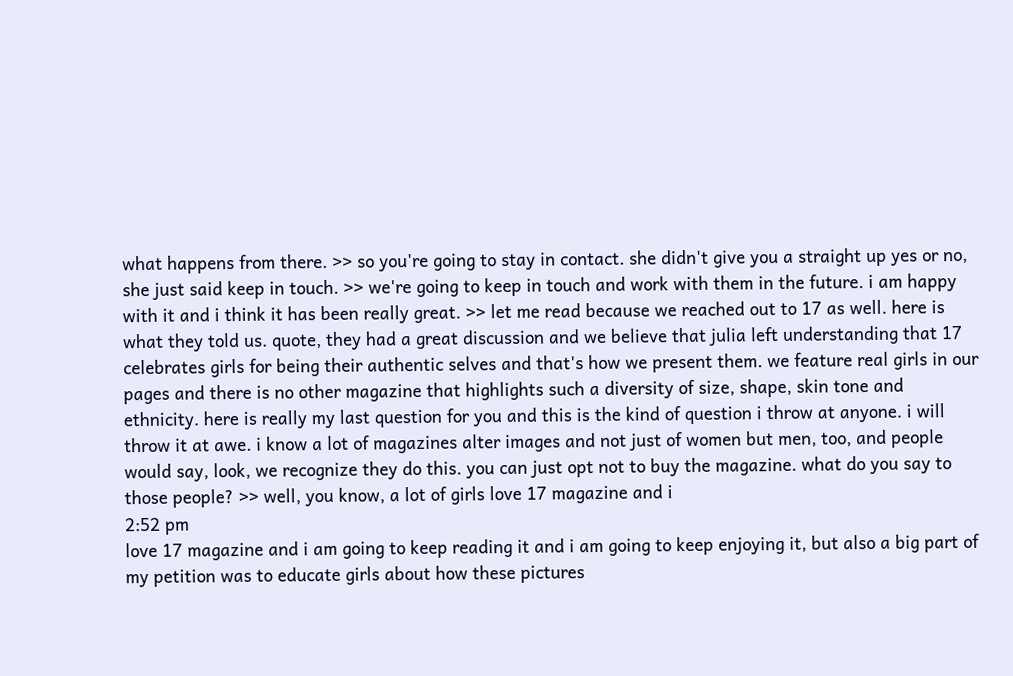what happens from there. >> so you're going to stay in contact. she didn't give you a straight up yes or no, she just said keep in touch. >> we're going to keep in touch and work with them in the future. i am happy with it and i think it has been really great. >> let me read because we reached out to 17 as well. here is what they told us. quote, they had a great discussion and we believe that julia left understanding that 17 celebrates girls for being their authentic selves and that's how we present them. we feature real girls in our pages and there is no other magazine that highlights such a diversity of size, shape, skin tone and ethnicity. here is really my last question for you and this is the kind of question i throw at anyone. i will throw it at awe. i know a lot of magazines alter images and not just of women but men, too, and people would say, look, we recognize they do this. you can just opt not to buy the magazine. what do you say to those people? >> well, you know, a lot of girls love 17 magazine and i
2:52 pm
love 17 magazine and i am going to keep reading it and i am going to keep enjoying it, but also a big part of my petition was to educate girls about how these pictures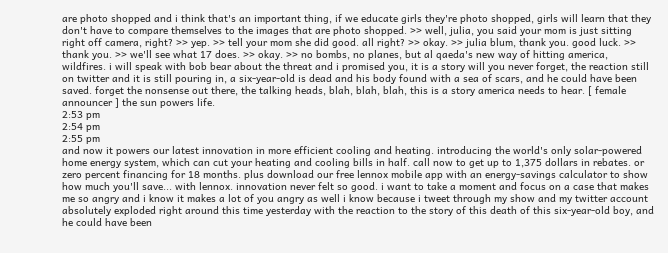are photo shopped and i think that's an important thing, if we educate girls they're photo shopped, girls will learn that they don't have to compare themselves to the images that are photo shopped. >> well, julia, you said your mom is just sitting right off camera, right? >> yep. >> tell your mom she did good. all right? >> okay. >> julia blum, thank you. good luck. >> thank you. >> we'll see what 17 does. >> okay. >> no bombs, no planes, but al qaeda's new way of hitting america, wildfires. i will speak with bob bear about the threat and i promised you, it is a story will you never forget, the reaction still on twitter and it is still pouring in, a six-year-old is dead and his body found with a sea of scars, and he could have been saved. forget the nonsense out there, the talking heads, blah, blah, blah, this is a story america needs to hear. [ female announcer ] the sun powers life.
2:53 pm
2:54 pm
2:55 pm
and now it powers our latest innovation in more efficient cooling and heating. introducing the world's only solar-powered home energy system, which can cut your heating and cooling bills in half. call now to get up to 1,375 dollars in rebates. or zero percent financing for 18 months. plus download our free lennox mobile app with an energy-savings calculator to show how much you'll save... with lennox. innovation never felt so good. i want to take a moment and focus on a case that makes me so angry and i know it makes a lot of you angry as well i know because i tweet through my show and my twitter account absolutely exploded right around this time yesterday with the reaction to the story of this death of this six-year-old boy, and he could have been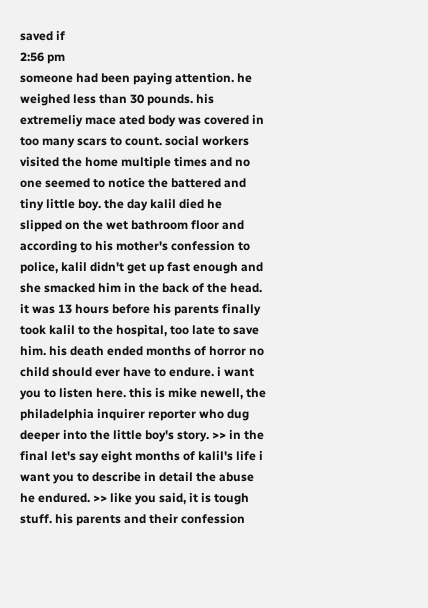saved if
2:56 pm
someone had been paying attention. he weighed less than 30 pounds. his extremeliy mace ated body was covered in too many scars to count. social workers visited the home multiple times and no one seemed to notice the battered and tiny little boy. the day kalil died he slipped on the wet bathroom floor and according to his mother's confession to police, kalil didn't get up fast enough and she smacked him in the back of the head. it was 13 hours before his parents finally took kalil to the hospital, too late to save him. his death ended months of horror no child should ever have to endure. i want you to listen here. this is mike newell, the philadelphia inquirer reporter who dug deeper into the little boy's story. >> in the final let's say eight months of kalil's life i want you to describe in detail the abuse he endured. >> like you said, it is tough stuff. his parents and their confession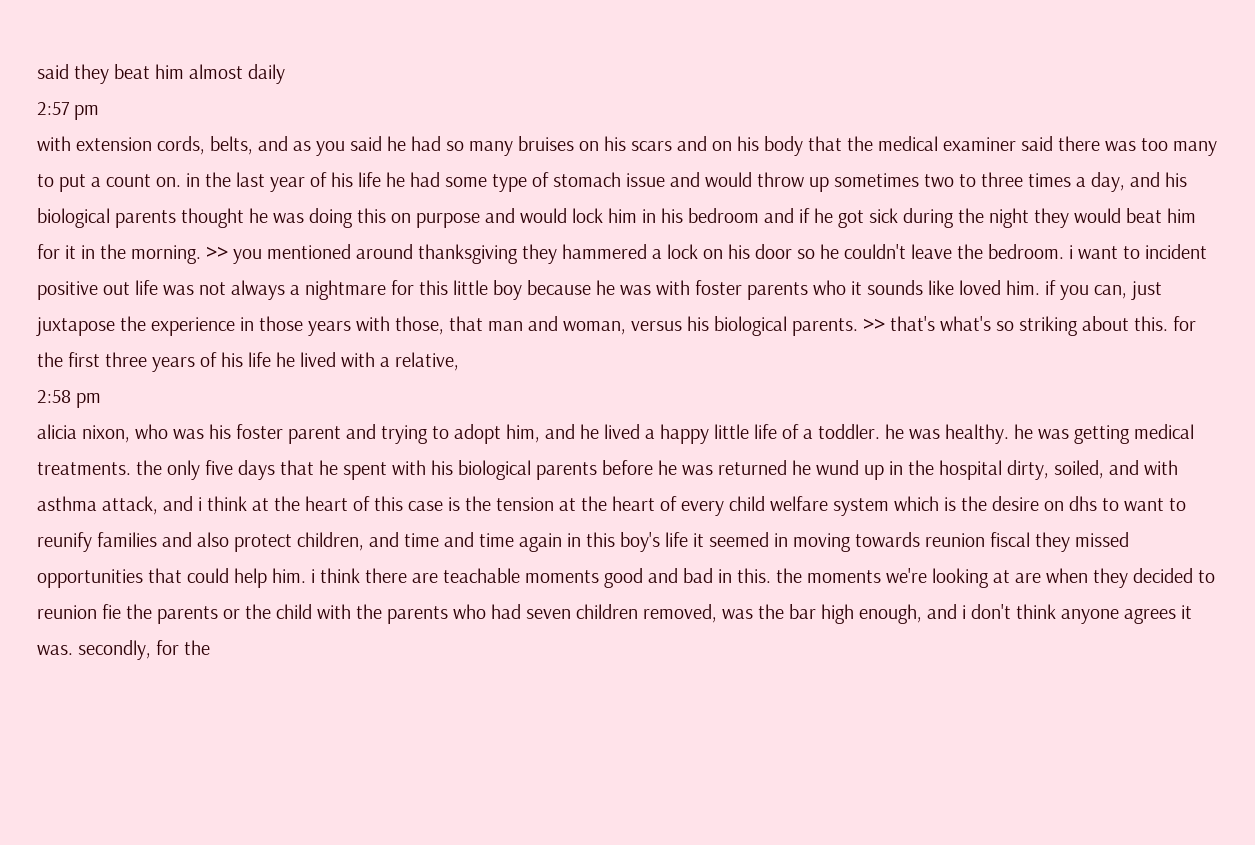said they beat him almost daily
2:57 pm
with extension cords, belts, and as you said he had so many bruises on his scars and on his body that the medical examiner said there was too many to put a count on. in the last year of his life he had some type of stomach issue and would throw up sometimes two to three times a day, and his biological parents thought he was doing this on purpose and would lock him in his bedroom and if he got sick during the night they would beat him for it in the morning. >> you mentioned around thanksgiving they hammered a lock on his door so he couldn't leave the bedroom. i want to incident positive out life was not always a nightmare for this little boy because he was with foster parents who it sounds like loved him. if you can, just juxtapose the experience in those years with those, that man and woman, versus his biological parents. >> that's what's so striking about this. for the first three years of his life he lived with a relative,
2:58 pm
alicia nixon, who was his foster parent and trying to adopt him, and he lived a happy little life of a toddler. he was healthy. he was getting medical treatments. the only five days that he spent with his biological parents before he was returned he wund up in the hospital dirty, soiled, and with asthma attack, and i think at the heart of this case is the tension at the heart of every child welfare system which is the desire on dhs to want to reunify families and also protect children, and time and time again in this boy's life it seemed in moving towards reunion fiscal they missed opportunities that could help him. i think there are teachable moments good and bad in this. the moments we're looking at are when they decided to reunion fie the parents or the child with the parents who had seven children removed, was the bar high enough, and i don't think anyone agrees it was. secondly, for the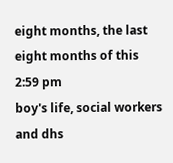eight months, the last eight months of this
2:59 pm
boy's life, social workers and dhs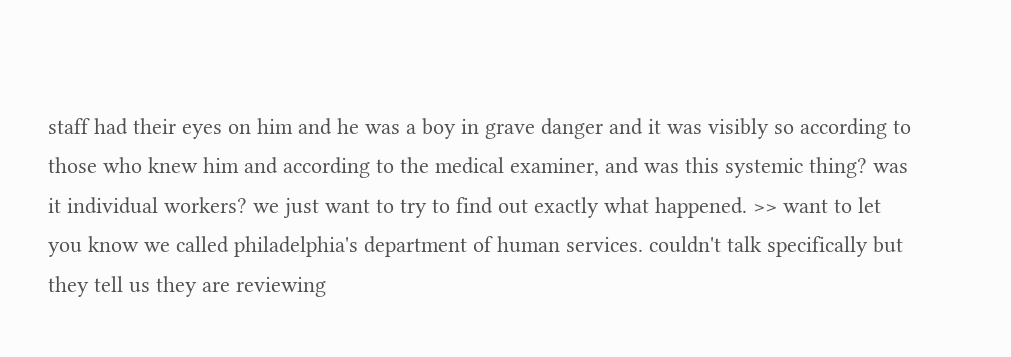staff had their eyes on him and he was a boy in grave danger and it was visibly so according to those who knew him and according to the medical examiner, and was this systemic thing? was it individual workers? we just want to try to find out exactly what happened. >> want to let you know we called philadelphia's department of human services. couldn't talk specifically but they tell us they are reviewing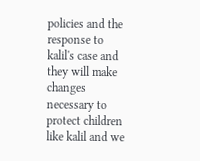policies and the response to kalil's case and they will make changes necessary to protect children like kalil and we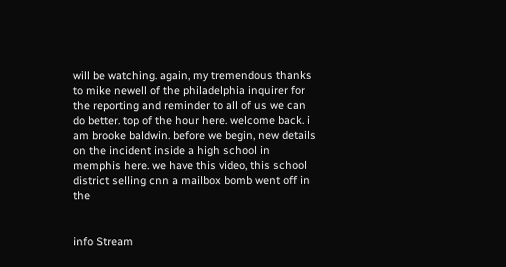will be watching. again, my tremendous thanks to mike newell of the philadelphia inquirer for the reporting and reminder to all of us we can do better. top of the hour here. welcome back. i am brooke baldwin. before we begin, new details on the incident inside a high school in memphis here. we have this video, this school district selling cnn a mailbox bomb went off in the


info Stream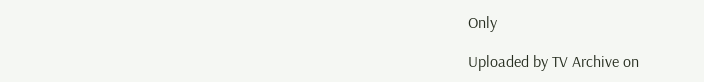Only

Uploaded by TV Archive on